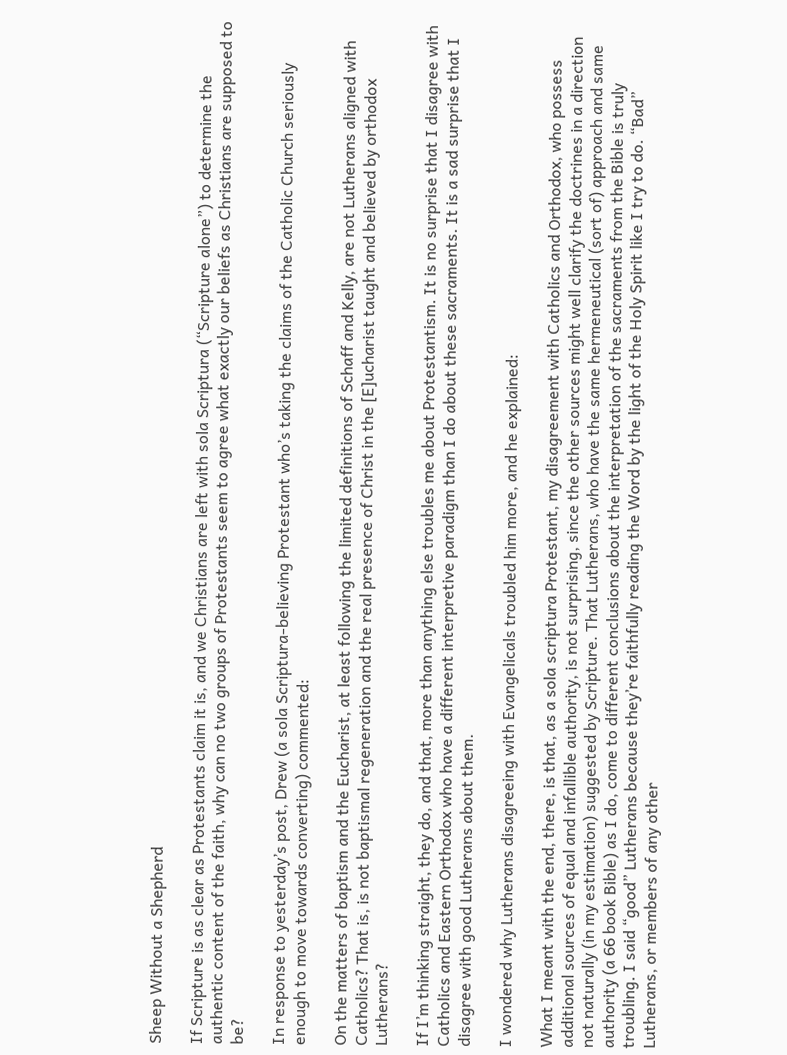Sheep Without a Shepherd

If Scripture is as clear as Protestants claim it is, and we Christians are left with sola Scriptura (“Scripture alone”) to determine the authentic content of the faith, why can no two groups of Protestants seem to agree what exactly our beliefs as Christians are supposed to be?

In response to yesterday’s post, Drew (a sola Scriptura-believing Protestant who’s taking the claims of the Catholic Church seriously enough to move towards converting) commented:

On the matters of baptism and the Eucharist, at least following the limited definitions of Schaff and Kelly, are not Lutherans aligned with Catholics? That is, is not baptismal regeneration and the real presence of Christ in the [E]ucharist taught and believed by orthodox Lutherans?

If I’m thinking straight, they do, and that, more than anything else troubles me about Protestantism. It is no surprise that I disagree with Catholics and Eastern Orthodox who have a different interpretive paradigm than I do about these sacraments. It is a sad surprise that I disagree with good Lutherans about them.

I wondered why Lutherans disagreeing with Evangelicals troubled him more, and he explained:

What I meant with the end, there, is that, as a sola scriptura Protestant, my disagreement with Catholics and Orthodox, who possess additional sources of equal and infallible authority, is not surprising, since the other sources might well clarify the doctrines in a direction not naturally (in my estimation) suggested by Scripture. That Lutherans, who have the same hermeneutical (sort of) approach and same authority (a 66 book Bible) as I do, come to different conclusions about the interpretation of the sacraments from the Bible is truly troubling. I said “good” Lutherans because they’re faithfully reading the Word by the light of the Holy Spirit like I try to do. “Bad” Lutherans, or members of any other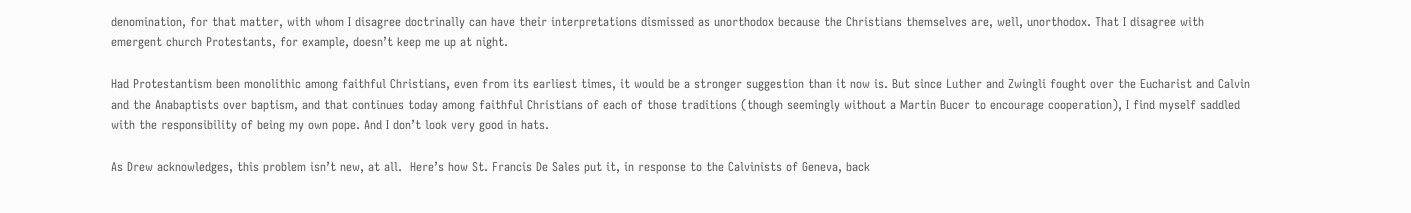denomination, for that matter, with whom I disagree doctrinally can have their interpretations dismissed as unorthodox because the Christians themselves are, well, unorthodox. That I disagree with emergent church Protestants, for example, doesn’t keep me up at night.

Had Protestantism been monolithic among faithful Christians, even from its earliest times, it would be a stronger suggestion than it now is. But since Luther and Zwingli fought over the Eucharist and Calvin and the Anabaptists over baptism, and that continues today among faithful Christians of each of those traditions (though seemingly without a Martin Bucer to encourage cooperation), I find myself saddled with the responsibility of being my own pope. And I don’t look very good in hats.

As Drew acknowledges, this problem isn’t new, at all.  Here’s how St. Francis De Sales put it, in response to the Calvinists of Geneva, back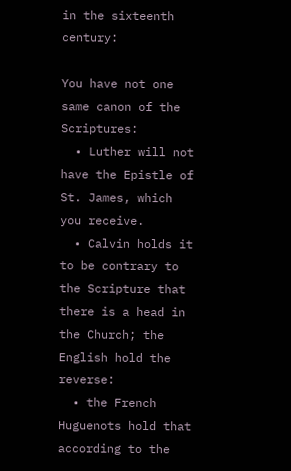in the sixteenth century:

You have not one same canon of the Scriptures:
  • Luther will not have the Epistle of St. James, which you receive.
  • Calvin holds it to be contrary to the Scripture that there is a head in the Church; the English hold the reverse:
  • the French Huguenots hold that according to the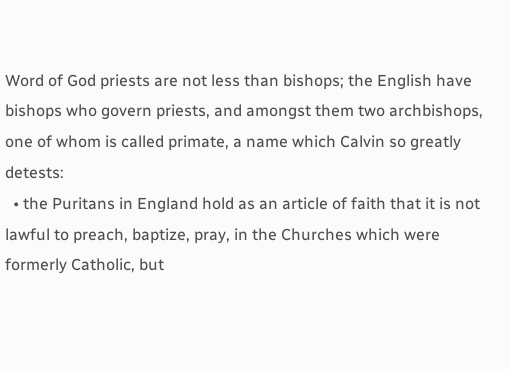Word of God priests are not less than bishops; the English have bishops who govern priests, and amongst them two archbishops, one of whom is called primate, a name which Calvin so greatly detests:
  • the Puritans in England hold as an article of faith that it is not lawful to preach, baptize, pray, in the Churches which were formerly Catholic, but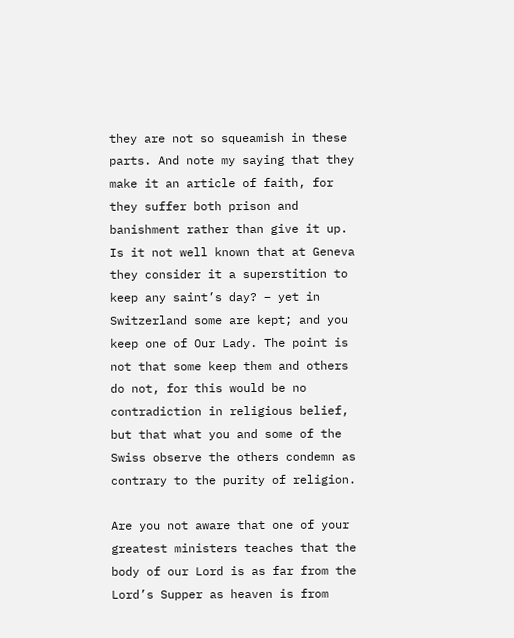they are not so squeamish in these parts. And note my saying that they make it an article of faith, for they suffer both prison and banishment rather than give it up.
Is it not well known that at Geneva they consider it a superstition to keep any saint’s day? – yet in Switzerland some are kept; and you keep one of Our Lady. The point is not that some keep them and others do not, for this would be no contradiction in religious belief, but that what you and some of the Swiss observe the others condemn as contrary to the purity of religion.

Are you not aware that one of your greatest ministers teaches that the body of our Lord is as far from the Lord’s Supper as heaven is from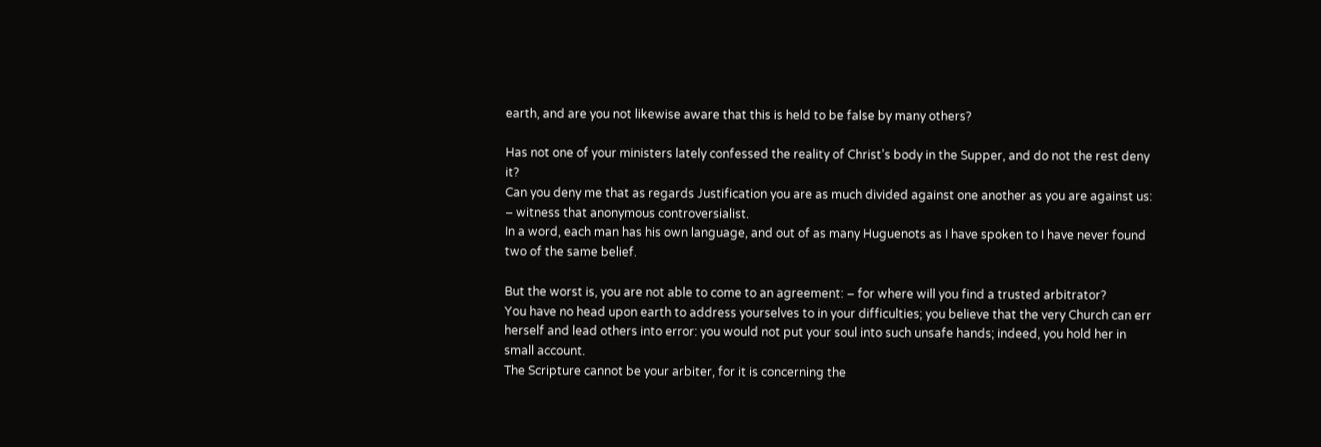earth, and are you not likewise aware that this is held to be false by many others?

Has not one of your ministers lately confessed the reality of Christ’s body in the Supper, and do not the rest deny it?
Can you deny me that as regards Justification you are as much divided against one another as you are against us: – witness that anonymous controversialist.
In a word, each man has his own language, and out of as many Huguenots as I have spoken to I have never found two of the same belief.

But the worst is, you are not able to come to an agreement: – for where will you find a trusted arbitrator?
You have no head upon earth to address yourselves to in your difficulties; you believe that the very Church can err herself and lead others into error: you would not put your soul into such unsafe hands; indeed, you hold her in small account.
The Scripture cannot be your arbiter, for it is concerning the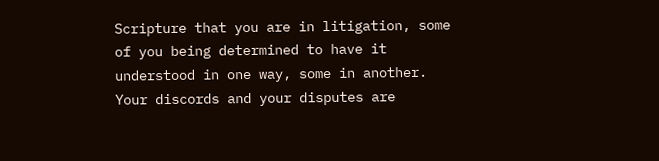Scripture that you are in litigation, some of you being determined to have it understood in one way, some in another.
Your discords and your disputes are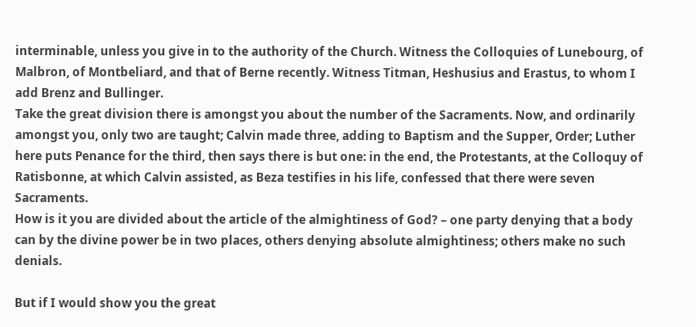interminable, unless you give in to the authority of the Church. Witness the Colloquies of Lunebourg, of Malbron, of Montbeliard, and that of Berne recently. Witness Titman, Heshusius and Erastus, to whom I add Brenz and Bullinger.
Take the great division there is amongst you about the number of the Sacraments. Now, and ordinarily amongst you, only two are taught; Calvin made three, adding to Baptism and the Supper, Order; Luther here puts Penance for the third, then says there is but one: in the end, the Protestants, at the Colloquy of Ratisbonne, at which Calvin assisted, as Beza testifies in his life, confessed that there were seven Sacraments.
How is it you are divided about the article of the almightiness of God? – one party denying that a body can by the divine power be in two places, others denying absolute almightiness; others make no such denials.

But if I would show you the great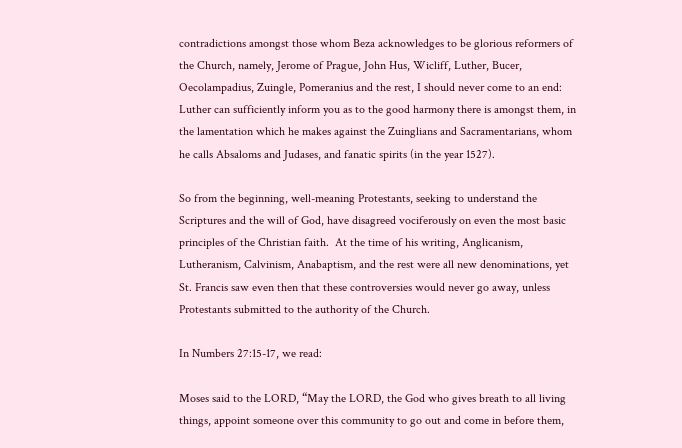contradictions amongst those whom Beza acknowledges to be glorious reformers of the Church, namely, Jerome of Prague, John Hus, Wicliff, Luther, Bucer, Oecolampadius, Zuingle, Pomeranius and the rest, I should never come to an end: Luther can sufficiently inform you as to the good harmony there is amongst them, in the lamentation which he makes against the Zuinglians and Sacramentarians, whom he calls Absaloms and Judases, and fanatic spirits (in the year 1527).

So from the beginning, well-meaning Protestants, seeking to understand the Scriptures and the will of God, have disagreed vociferously on even the most basic principles of the Christian faith.  At the time of his writing, Anglicanism, Lutheranism, Calvinism, Anabaptism, and the rest were all new denominations, yet  St. Francis saw even then that these controversies would never go away, unless Protestants submitted to the authority of the Church.

In Numbers 27:15-17, we read:

Moses said to the LORD, “May the LORD, the God who gives breath to all living things, appoint someone over this community to go out and come in before them,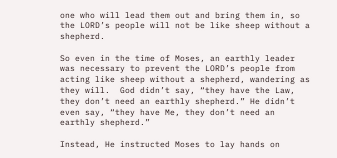one who will lead them out and bring them in, so the LORD’s people will not be like sheep without a shepherd.

So even in the time of Moses, an earthly leader was necessary to prevent the LORD’s people from acting like sheep without a shepherd, wandering as they will.  God didn’t say, “they have the Law, they don’t need an earthly shepherd.” He didn’t even say, “they have Me, they don’t need an earthly shepherd.”

Instead, He instructed Moses to lay hands on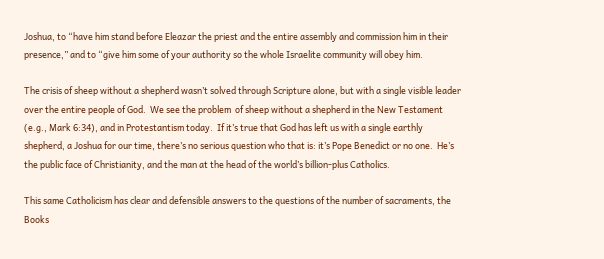Joshua, to “have him stand before Eleazar the priest and the entire assembly and commission him in their presence,” and to “give him some of your authority so the whole Israelite community will obey him.

The crisis of sheep without a shepherd wasn’t solved through Scripture alone, but with a single visible leader over the entire people of God.  We see the problem  of sheep without a shepherd in the New Testament (e.g., Mark 6:34), and in Protestantism today.  If it’s true that God has left us with a single earthly shepherd, a Joshua for our time, there’s no serious question who that is: it’s Pope Benedict or no one.  He’s the public face of Christianity, and the man at the head of the world’s billion-plus Catholics.

This same Catholicism has clear and defensible answers to the questions of the number of sacraments, the Books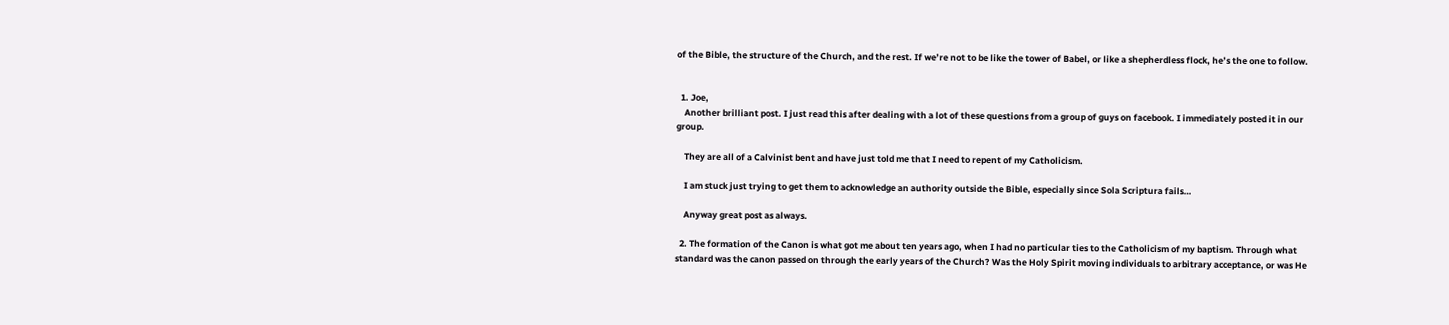of the Bible, the structure of the Church, and the rest. If we’re not to be like the tower of Babel, or like a shepherdless flock, he’s the one to follow.


  1. Joe,
    Another brilliant post. I just read this after dealing with a lot of these questions from a group of guys on facebook. I immediately posted it in our group.

    They are all of a Calvinist bent and have just told me that I need to repent of my Catholicism.

    I am stuck just trying to get them to acknowledge an authority outside the Bible, especially since Sola Scriptura fails…

    Anyway great post as always.

  2. The formation of the Canon is what got me about ten years ago, when I had no particular ties to the Catholicism of my baptism. Through what standard was the canon passed on through the early years of the Church? Was the Holy Spirit moving individuals to arbitrary acceptance, or was He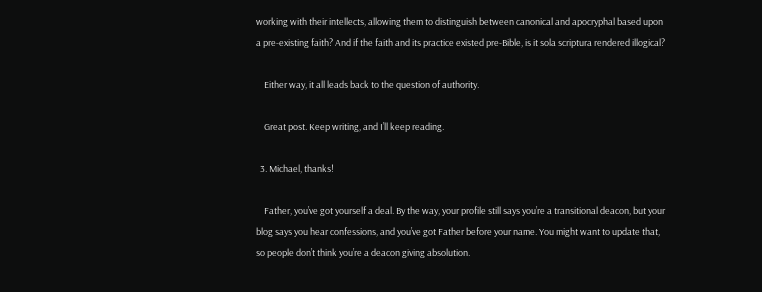working with their intellects, allowing them to distinguish between canonical and apocryphal based upon a pre-existing faith? And if the faith and its practice existed pre-Bible, is it sola scriptura rendered illogical?

    Either way, it all leads back to the question of authority.

    Great post. Keep writing, and I’ll keep reading.

  3. Michael, thanks!

    Father, you’ve got yourself a deal. By the way, your profile still says you’re a transitional deacon, but your blog says you hear confessions, and you’ve got Father before your name. You might want to update that, so people don’t think you’re a deacon giving absolution.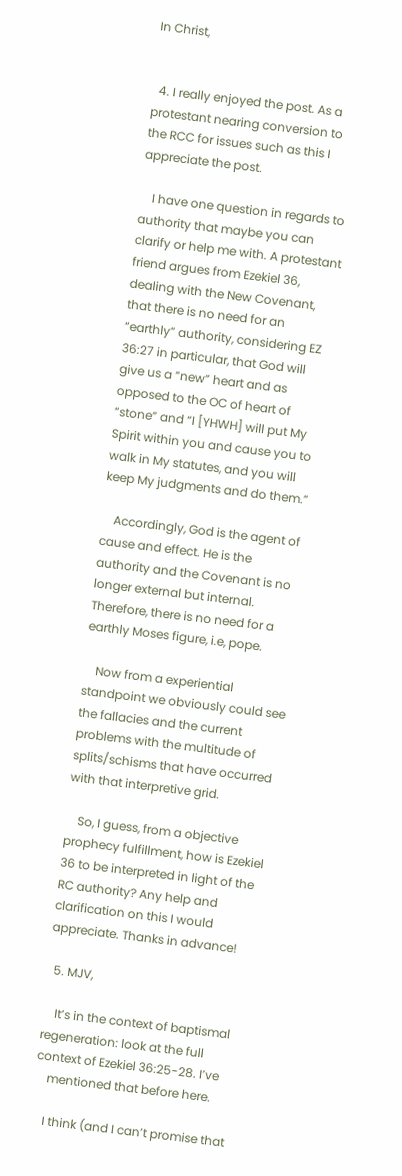In Christ,


  4. I really enjoyed the post. As a protestant nearing conversion to the RCC for issues such as this I appreciate the post.

    I have one question in regards to authority that maybe you can clarify or help me with. A protestant friend argues from Ezekiel 36, dealing with the New Covenant, that there is no need for an “earthly” authority, considering EZ 36:27 in particular, that God will give us a “new” heart and as opposed to the OC of heart of “stone” and “I [YHWH] will put My Spirit within you and cause you to walk in My statutes, and you will keep My judgments and do them.”

    Accordingly, God is the agent of cause and effect. He is the authority and the Covenant is no longer external but internal. Therefore, there is no need for a earthly Moses figure, i.e, pope.

    Now from a experiential standpoint we obviously could see the fallacies and the current problems with the multitude of splits/schisms that have occurred with that interpretive grid.

    So, I guess, from a objective prophecy fulfillment, how is Ezekiel 36 to be interpreted in light of the RC authority? Any help and clarification on this I would appreciate. Thanks in advance!

  5. MJV,

    It’s in the context of baptismal regeneration: look at the full context of Ezekiel 36:25-28. I’ve
    mentioned that before here.

    I think (and I can’t promise that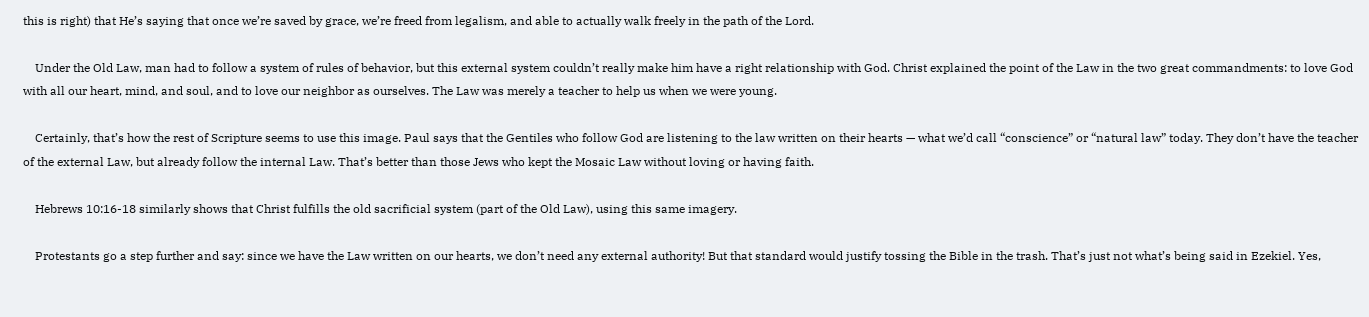this is right) that He’s saying that once we’re saved by grace, we’re freed from legalism, and able to actually walk freely in the path of the Lord.

    Under the Old Law, man had to follow a system of rules of behavior, but this external system couldn’t really make him have a right relationship with God. Christ explained the point of the Law in the two great commandments: to love God with all our heart, mind, and soul, and to love our neighbor as ourselves. The Law was merely a teacher to help us when we were young.

    Certainly, that’s how the rest of Scripture seems to use this image. Paul says that the Gentiles who follow God are listening to the law written on their hearts — what we’d call “conscience” or “natural law” today. They don’t have the teacher of the external Law, but already follow the internal Law. That’s better than those Jews who kept the Mosaic Law without loving or having faith.

    Hebrews 10:16-18 similarly shows that Christ fulfills the old sacrificial system (part of the Old Law), using this same imagery.

    Protestants go a step further and say: since we have the Law written on our hearts, we don’t need any external authority! But that standard would justify tossing the Bible in the trash. That’s just not what’s being said in Ezekiel. Yes,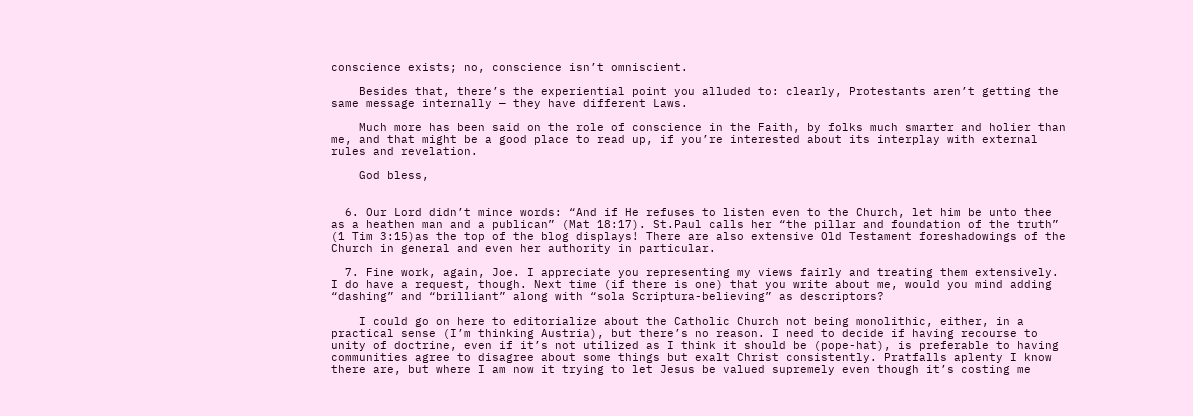conscience exists; no, conscience isn’t omniscient.

    Besides that, there’s the experiential point you alluded to: clearly, Protestants aren’t getting the same message internally — they have different Laws.

    Much more has been said on the role of conscience in the Faith, by folks much smarter and holier than me, and that might be a good place to read up, if you’re interested about its interplay with external rules and revelation.

    God bless,


  6. Our Lord didn’t mince words: “And if He refuses to listen even to the Church, let him be unto thee as a heathen man and a publican” (Mat 18:17). St.Paul calls her “the pillar and foundation of the truth” (1 Tim 3:15)as the top of the blog displays! There are also extensive Old Testament foreshadowings of the Church in general and even her authority in particular.

  7. Fine work, again, Joe. I appreciate you representing my views fairly and treating them extensively. I do have a request, though. Next time (if there is one) that you write about me, would you mind adding “dashing” and “brilliant” along with “sola Scriptura-believing” as descriptors?

    I could go on here to editorialize about the Catholic Church not being monolithic, either, in a practical sense (I’m thinking Austria), but there’s no reason. I need to decide if having recourse to unity of doctrine, even if it’s not utilized as I think it should be (pope-hat), is preferable to having communities agree to disagree about some things but exalt Christ consistently. Pratfalls aplenty I know there are, but where I am now it trying to let Jesus be valued supremely even though it’s costing me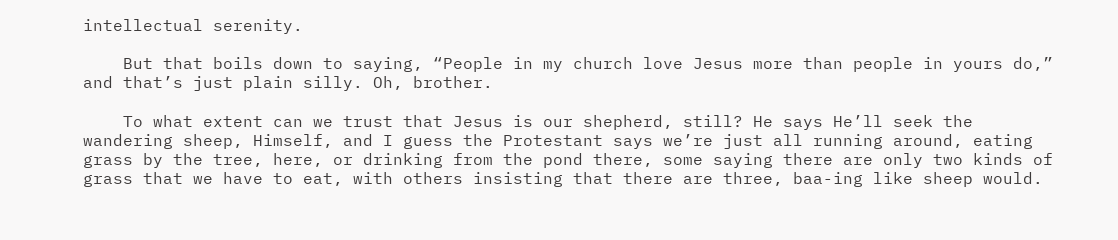intellectual serenity.

    But that boils down to saying, “People in my church love Jesus more than people in yours do,” and that’s just plain silly. Oh, brother.

    To what extent can we trust that Jesus is our shepherd, still? He says He’ll seek the wandering sheep, Himself, and I guess the Protestant says we’re just all running around, eating grass by the tree, here, or drinking from the pond there, some saying there are only two kinds of grass that we have to eat, with others insisting that there are three, baa-ing like sheep would.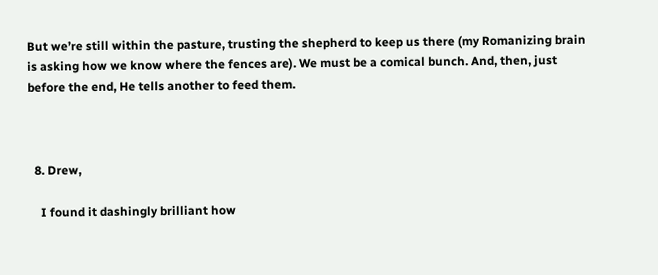But we’re still within the pasture, trusting the shepherd to keep us there (my Romanizing brain is asking how we know where the fences are). We must be a comical bunch. And, then, just before the end, He tells another to feed them.



  8. Drew,

    I found it dashingly brilliant how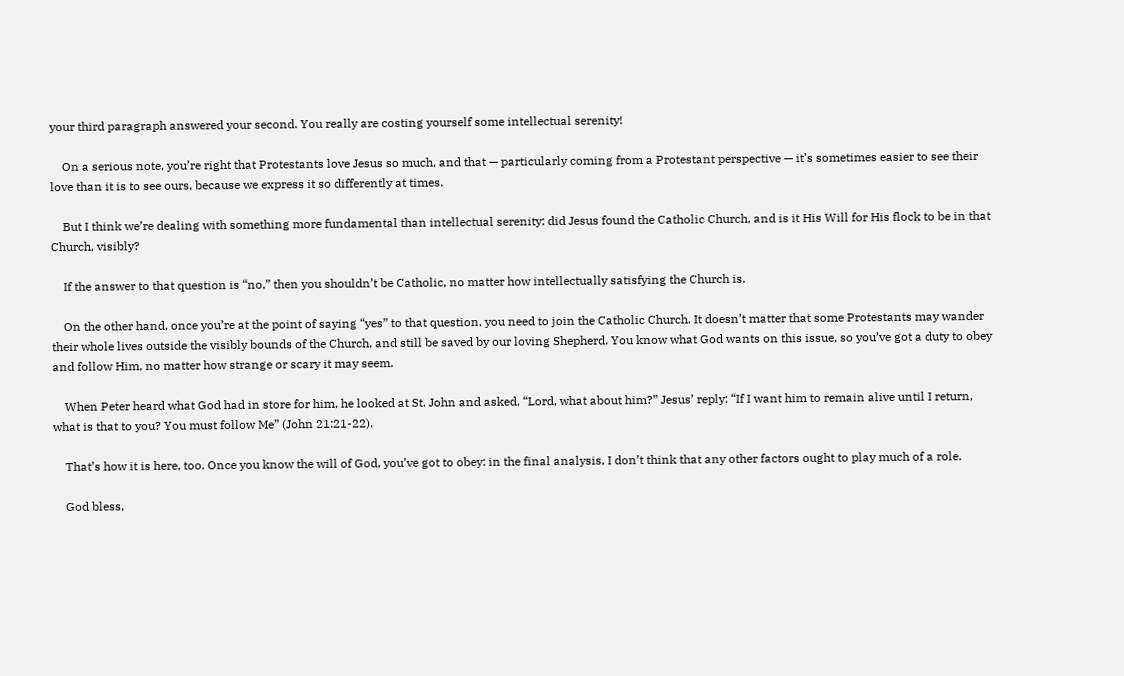your third paragraph answered your second. You really are costing yourself some intellectual serenity!

    On a serious note, you’re right that Protestants love Jesus so much, and that — particularly coming from a Protestant perspective — it’s sometimes easier to see their love than it is to see ours, because we express it so differently at times.

    But I think we’re dealing with something more fundamental than intellectual serenity: did Jesus found the Catholic Church, and is it His Will for His flock to be in that Church, visibly?

    If the answer to that question is “no,” then you shouldn’t be Catholic, no matter how intellectually satisfying the Church is.

    On the other hand, once you’re at the point of saying “yes” to that question, you need to join the Catholic Church. It doesn’t matter that some Protestants may wander their whole lives outside the visibly bounds of the Church, and still be saved by our loving Shepherd. You know what God wants on this issue, so you’ve got a duty to obey and follow Him, no matter how strange or scary it may seem.

    When Peter heard what God had in store for him, he looked at St. John and asked, “Lord, what about him?” Jesus’ reply: “If I want him to remain alive until I return, what is that to you? You must follow Me” (John 21:21-22).

    That’s how it is here, too. Once you know the will of God, you’ve got to obey: in the final analysis, I don’t think that any other factors ought to play much of a role.

    God bless,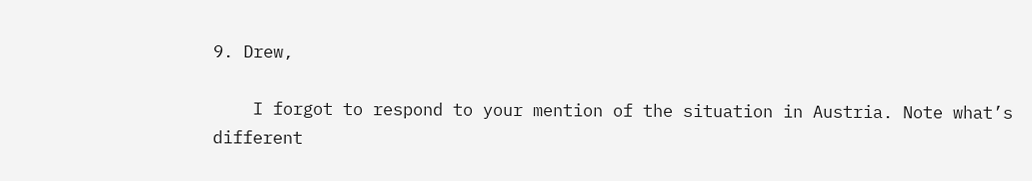9. Drew,

    I forgot to respond to your mention of the situation in Austria. Note what’s different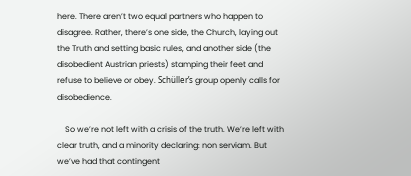here. There aren’t two equal partners who happen to disagree. Rather, there’s one side, the Church, laying out the Truth and setting basic rules, and another side (the disobedient Austrian priests) stamping their feet and refuse to believe or obey. Schüller’s group openly calls for disobedience.

    So we’re not left with a crisis of the truth. We’re left with clear truth, and a minority declaring: non serviam. But we’ve had that contingent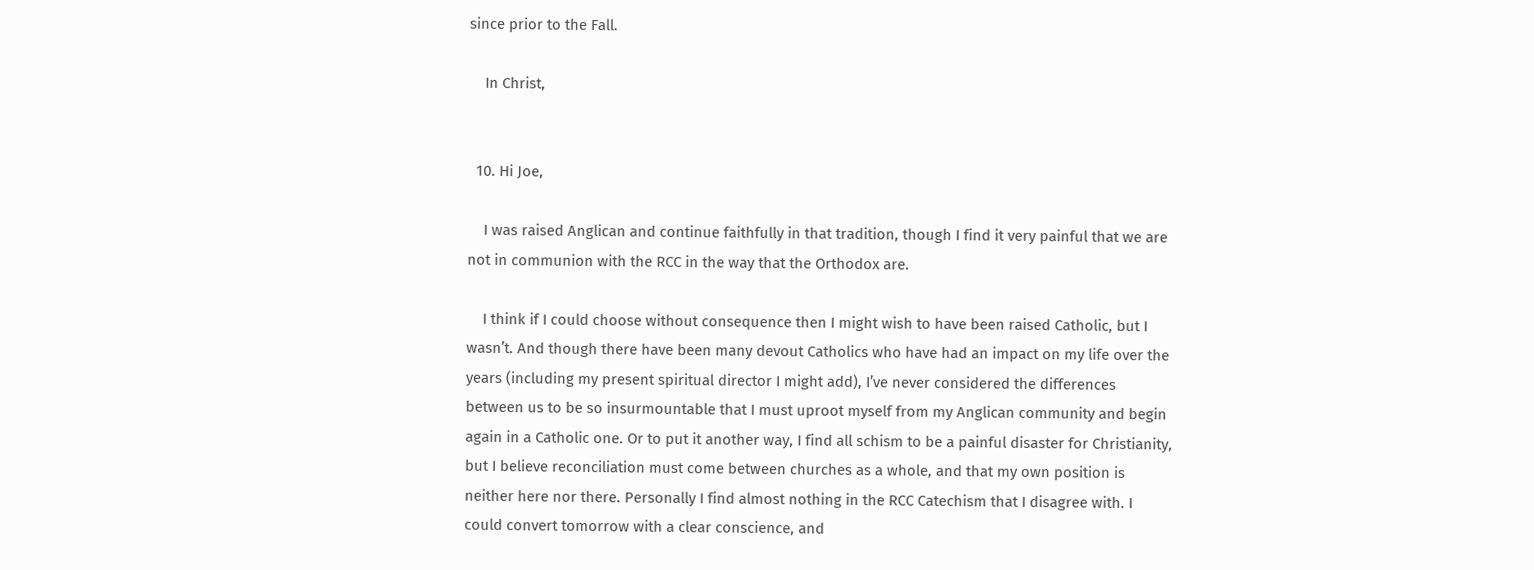since prior to the Fall.

    In Christ,


  10. Hi Joe,

    I was raised Anglican and continue faithfully in that tradition, though I find it very painful that we are not in communion with the RCC in the way that the Orthodox are.

    I think if I could choose without consequence then I might wish to have been raised Catholic, but I wasn’t. And though there have been many devout Catholics who have had an impact on my life over the years (including my present spiritual director I might add), I’ve never considered the differences between us to be so insurmountable that I must uproot myself from my Anglican community and begin again in a Catholic one. Or to put it another way, I find all schism to be a painful disaster for Christianity, but I believe reconciliation must come between churches as a whole, and that my own position is neither here nor there. Personally I find almost nothing in the RCC Catechism that I disagree with. I could convert tomorrow with a clear conscience, and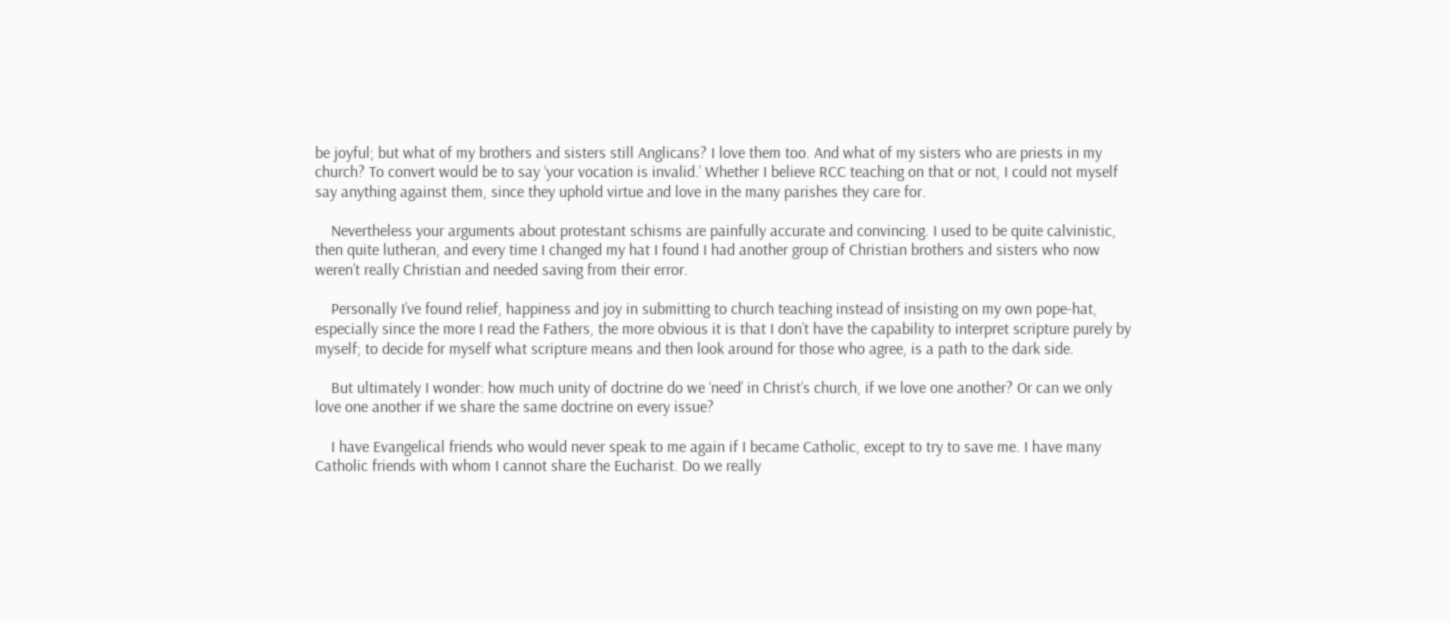be joyful; but what of my brothers and sisters still Anglicans? I love them too. And what of my sisters who are priests in my church? To convert would be to say ‘your vocation is invalid.’ Whether I believe RCC teaching on that or not, I could not myself say anything against them, since they uphold virtue and love in the many parishes they care for.

    Nevertheless your arguments about protestant schisms are painfully accurate and convincing. I used to be quite calvinistic, then quite lutheran, and every time I changed my hat I found I had another group of Christian brothers and sisters who now weren’t really Christian and needed saving from their error.

    Personally I’ve found relief, happiness and joy in submitting to church teaching instead of insisting on my own pope-hat, especially since the more I read the Fathers, the more obvious it is that I don’t have the capability to interpret scripture purely by myself; to decide for myself what scripture means and then look around for those who agree, is a path to the dark side.

    But ultimately I wonder: how much unity of doctrine do we ‘need’ in Christ’s church, if we love one another? Or can we only love one another if we share the same doctrine on every issue?

    I have Evangelical friends who would never speak to me again if I became Catholic, except to try to save me. I have many Catholic friends with whom I cannot share the Eucharist. Do we really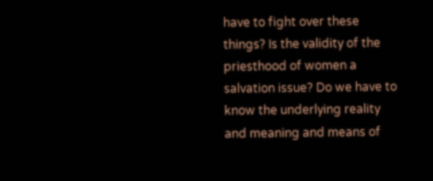have to fight over these things? Is the validity of the priesthood of women a salvation issue? Do we have to know the underlying reality and meaning and means of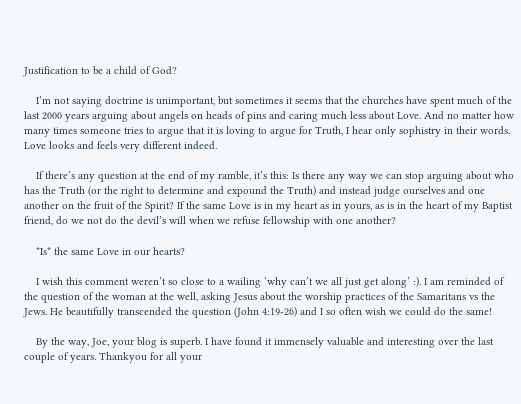Justification to be a child of God?

    I’m not saying doctrine is unimportant, but sometimes it seems that the churches have spent much of the last 2000 years arguing about angels on heads of pins and caring much less about Love. And no matter how many times someone tries to argue that it is loving to argue for Truth, I hear only sophistry in their words. Love looks and feels very different indeed.

    If there’s any question at the end of my ramble, it’s this: Is there any way we can stop arguing about who has the Truth (or the right to determine and expound the Truth) and instead judge ourselves and one another on the fruit of the Spirit? If the same Love is in my heart as in yours, as is in the heart of my Baptist friend, do we not do the devil’s will when we refuse fellowship with one another?

    *Is* the same Love in our hearts?

    I wish this comment weren’t so close to a wailing ‘why can’t we all just get along’ :). I am reminded of the question of the woman at the well, asking Jesus about the worship practices of the Samaritans vs the Jews. He beautifully transcended the question (John 4:19-26) and I so often wish we could do the same!

    By the way, Joe, your blog is superb. I have found it immensely valuable and interesting over the last couple of years. Thankyou for all your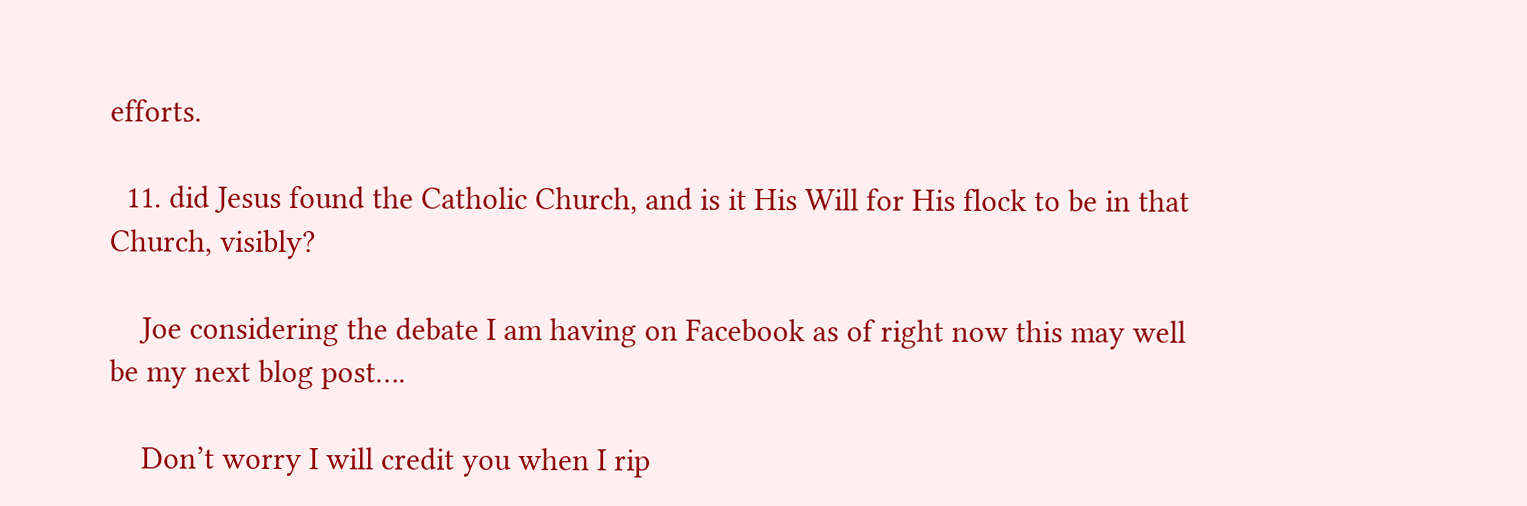efforts.

  11. did Jesus found the Catholic Church, and is it His Will for His flock to be in that Church, visibly?

    Joe considering the debate I am having on Facebook as of right now this may well be my next blog post….

    Don’t worry I will credit you when I rip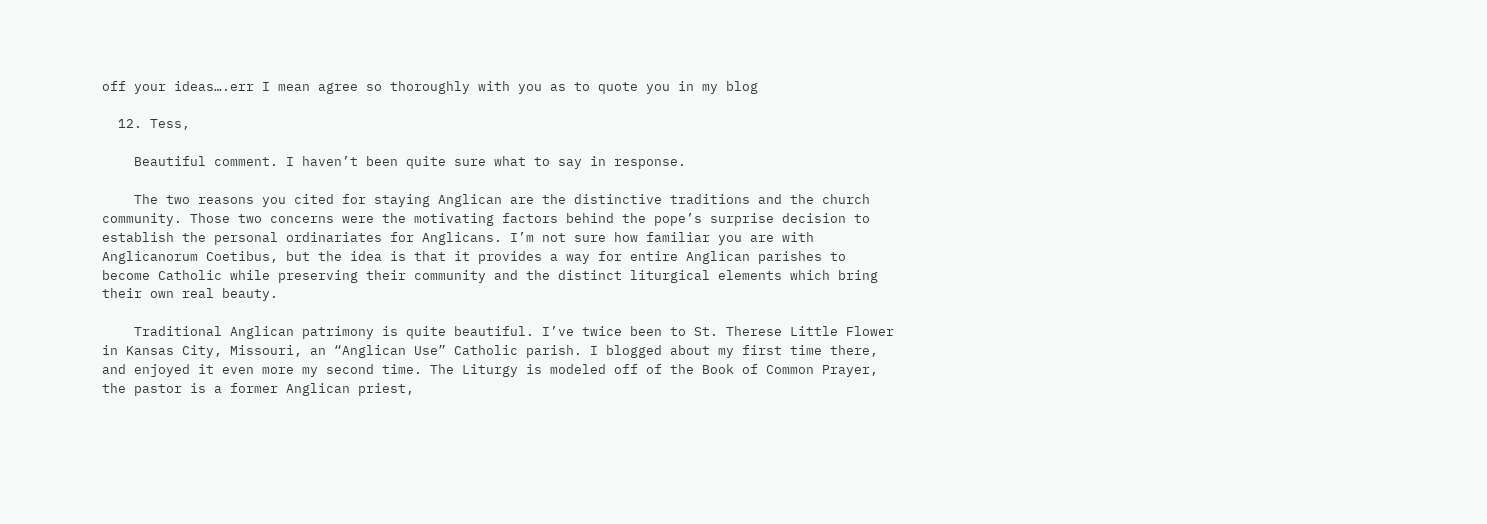off your ideas….err I mean agree so thoroughly with you as to quote you in my blog

  12. Tess,

    Beautiful comment. I haven’t been quite sure what to say in response.

    The two reasons you cited for staying Anglican are the distinctive traditions and the church community. Those two concerns were the motivating factors behind the pope’s surprise decision to establish the personal ordinariates for Anglicans. I’m not sure how familiar you are with Anglicanorum Coetibus, but the idea is that it provides a way for entire Anglican parishes to become Catholic while preserving their community and the distinct liturgical elements which bring their own real beauty.

    Traditional Anglican patrimony is quite beautiful. I’ve twice been to St. Therese Little Flower in Kansas City, Missouri, an “Anglican Use” Catholic parish. I blogged about my first time there, and enjoyed it even more my second time. The Liturgy is modeled off of the Book of Common Prayer, the pastor is a former Anglican priest,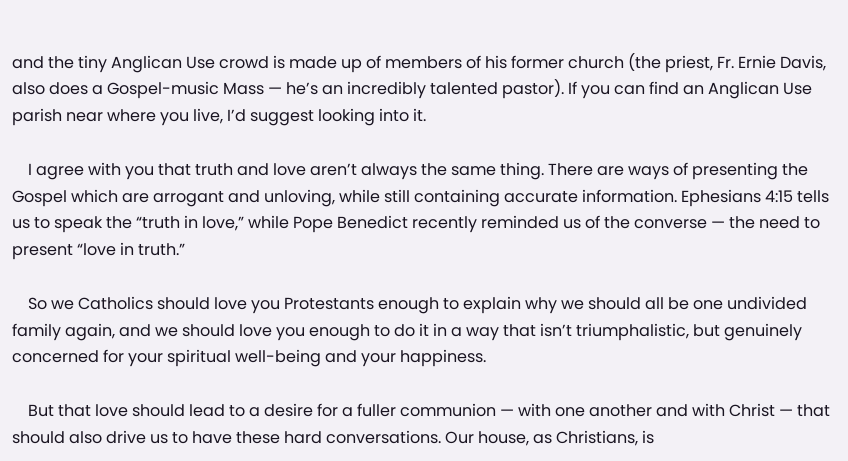and the tiny Anglican Use crowd is made up of members of his former church (the priest, Fr. Ernie Davis, also does a Gospel-music Mass — he’s an incredibly talented pastor). If you can find an Anglican Use parish near where you live, I’d suggest looking into it.

    I agree with you that truth and love aren’t always the same thing. There are ways of presenting the Gospel which are arrogant and unloving, while still containing accurate information. Ephesians 4:15 tells us to speak the “truth in love,” while Pope Benedict recently reminded us of the converse — the need to present “love in truth.”

    So we Catholics should love you Protestants enough to explain why we should all be one undivided family again, and we should love you enough to do it in a way that isn’t triumphalistic, but genuinely concerned for your spiritual well-being and your happiness.

    But that love should lead to a desire for a fuller communion — with one another and with Christ — that should also drive us to have these hard conversations. Our house, as Christians, is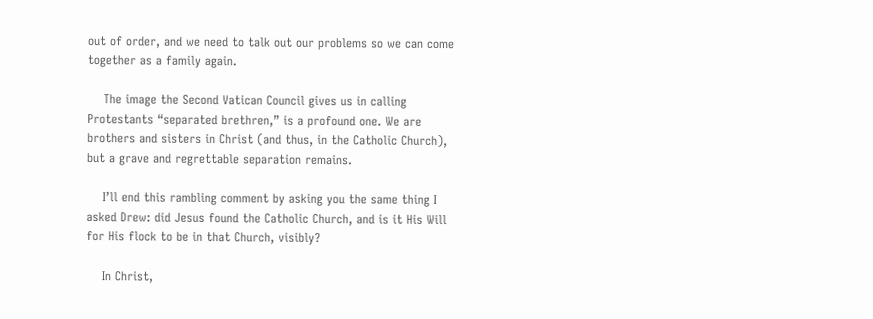out of order, and we need to talk out our problems so we can come together as a family again.

    The image the Second Vatican Council gives us in calling Protestants “separated brethren,” is a profound one. We are brothers and sisters in Christ (and thus, in the Catholic Church), but a grave and regrettable separation remains.

    I’ll end this rambling comment by asking you the same thing I asked Drew: did Jesus found the Catholic Church, and is it His Will for His flock to be in that Church, visibly?

    In Christ,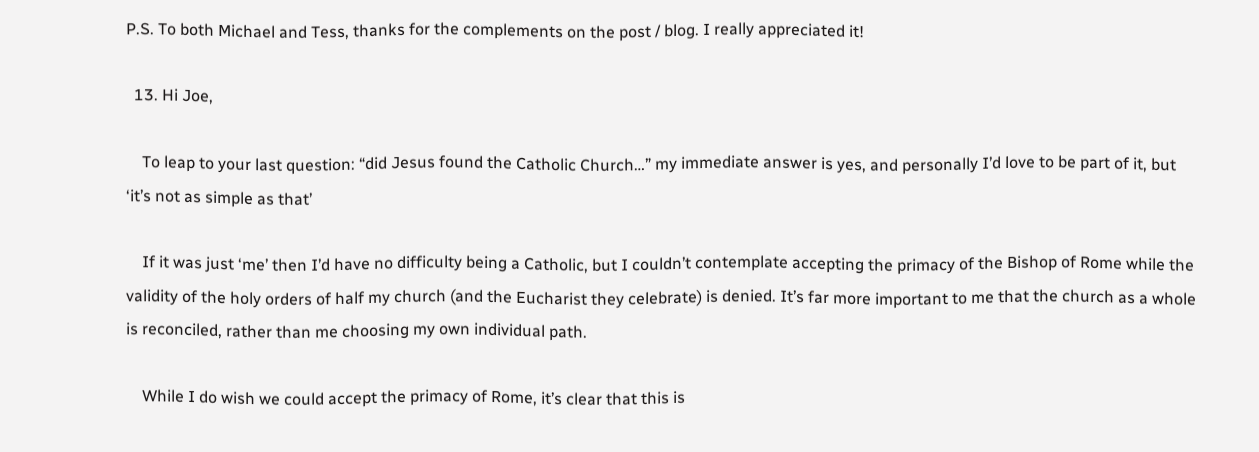P.S. To both Michael and Tess, thanks for the complements on the post / blog. I really appreciated it!

  13. Hi Joe,

    To leap to your last question: “did Jesus found the Catholic Church…” my immediate answer is yes, and personally I’d love to be part of it, but ‘it’s not as simple as that’

    If it was just ‘me’ then I’d have no difficulty being a Catholic, but I couldn’t contemplate accepting the primacy of the Bishop of Rome while the validity of the holy orders of half my church (and the Eucharist they celebrate) is denied. It’s far more important to me that the church as a whole is reconciled, rather than me choosing my own individual path.

    While I do wish we could accept the primacy of Rome, it’s clear that this is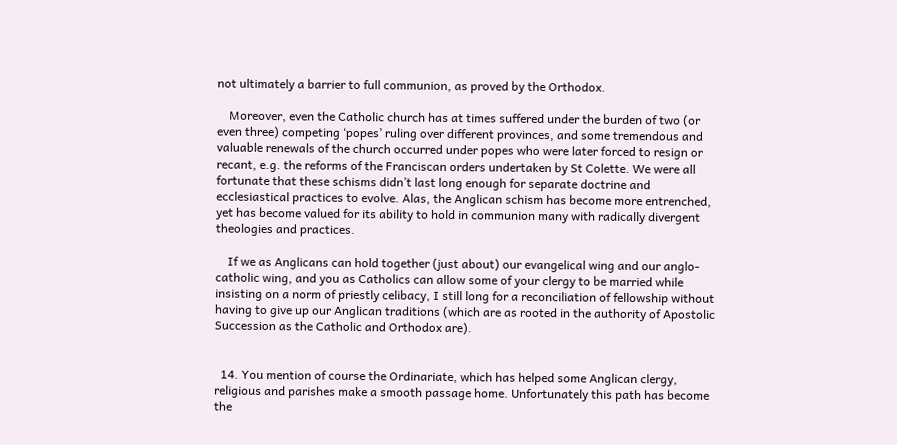not ultimately a barrier to full communion, as proved by the Orthodox.

    Moreover, even the Catholic church has at times suffered under the burden of two (or even three) competing ‘popes’ ruling over different provinces, and some tremendous and valuable renewals of the church occurred under popes who were later forced to resign or recant, e.g. the reforms of the Franciscan orders undertaken by St Colette. We were all fortunate that these schisms didn’t last long enough for separate doctrine and ecclesiastical practices to evolve. Alas, the Anglican schism has become more entrenched, yet has become valued for its ability to hold in communion many with radically divergent theologies and practices.

    If we as Anglicans can hold together (just about) our evangelical wing and our anglo-catholic wing, and you as Catholics can allow some of your clergy to be married while insisting on a norm of priestly celibacy, I still long for a reconciliation of fellowship without having to give up our Anglican traditions (which are as rooted in the authority of Apostolic Succession as the Catholic and Orthodox are).


  14. You mention of course the Ordinariate, which has helped some Anglican clergy, religious and parishes make a smooth passage home. Unfortunately this path has become the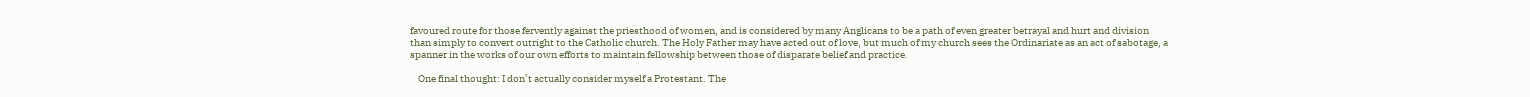favoured route for those fervently against the priesthood of women, and is considered by many Anglicans to be a path of even greater betrayal and hurt and division than simply to convert outright to the Catholic church. The Holy Father may have acted out of love, but much of my church sees the Ordinariate as an act of sabotage, a spanner in the works of our own efforts to maintain fellowship between those of disparate belief and practice.

    One final thought: I don’t actually consider myself a Protestant. The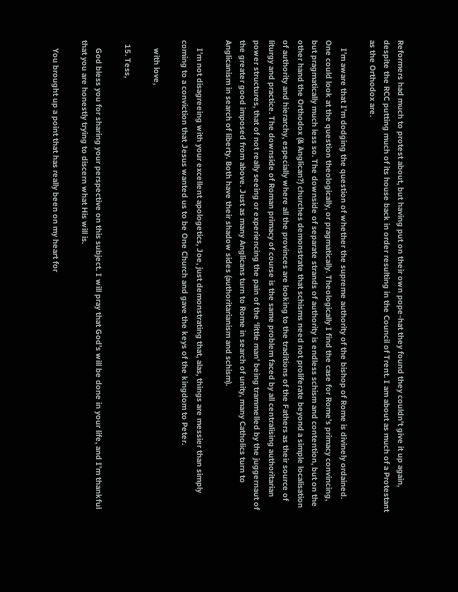Reformers had much to protest about, but having put on their own pope-hat they found they couldn’t give it up again, despite the RCC putting much of its house back in order resulting in the Council of Trent. I am about as much of a Protestant as the Orthodox are.

    I’m aware that I’m dodging the question of whether the supreme authority of the bishop of Rome is divinely ordained. One could look at the question theologically, or pragmatically. Theologically I find the case for Rome’s primacy convincing, but pragmatically much less so. The downside of separate strands of authority is endless schism and contention, but on the other hand the Orthodox (& Anglican?) churches demonstrate that schisms need not proliferate beyond a simple localisation of authority and hierarchy, especially where all the provinces are looking to the traditions of the Fathers as their source of liturgy and practice. The downside of Roman primacy of course is the same problem faced by all centralising authoritarian power structures, that of not really seeing or experiencing the pain of the ‘little man’ being trammelled by the juggernaut of the greater good imposed from above. Just as many Anglicans turn to Rome in search of unity, many Catholics turn to Anglicanism in search of liberty. Both have their shadow sides (authoritarianism and schism).

    I’m not disagreeing with your excellent apologetics, Joe, just demonstrating that, alas, things are messier than simply coming to a conviction that Jesus wanted us to be One Church and gave the keys of the kingdom to Peter.

    with love,

  15. Tess,

    God bless you for sharing your perspective on this subject. I will pray that God’s will be done in your life, and I’m thankful that you are honestly trying to discern what His will is.

    You brought up a point that has really been on my heart for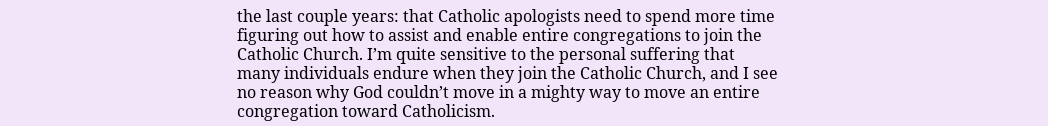the last couple years: that Catholic apologists need to spend more time figuring out how to assist and enable entire congregations to join the Catholic Church. I’m quite sensitive to the personal suffering that many individuals endure when they join the Catholic Church, and I see no reason why God couldn’t move in a mighty way to move an entire congregation toward Catholicism.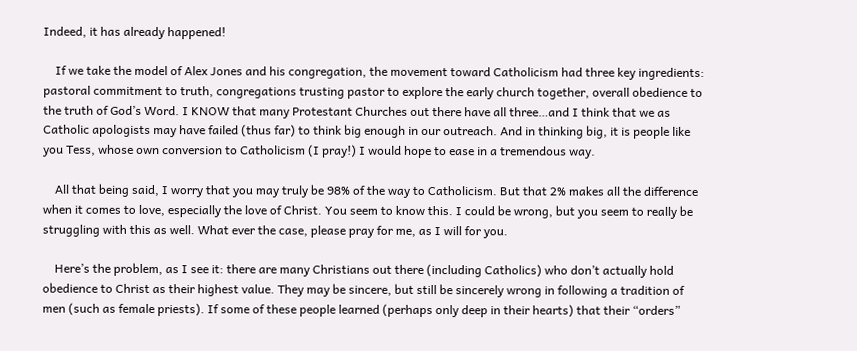Indeed, it has already happened!

    If we take the model of Alex Jones and his congregation, the movement toward Catholicism had three key ingredients: pastoral commitment to truth, congregations trusting pastor to explore the early church together, overall obedience to the truth of God’s Word. I KNOW that many Protestant Churches out there have all three…and I think that we as Catholic apologists may have failed (thus far) to think big enough in our outreach. And in thinking big, it is people like you Tess, whose own conversion to Catholicism (I pray!) I would hope to ease in a tremendous way.

    All that being said, I worry that you may truly be 98% of the way to Catholicism. But that 2% makes all the difference when it comes to love, especially the love of Christ. You seem to know this. I could be wrong, but you seem to really be struggling with this as well. What ever the case, please pray for me, as I will for you.

    Here’s the problem, as I see it: there are many Christians out there (including Catholics) who don’t actually hold obedience to Christ as their highest value. They may be sincere, but still be sincerely wrong in following a tradition of men (such as female priests). If some of these people learned (perhaps only deep in their hearts) that their “orders”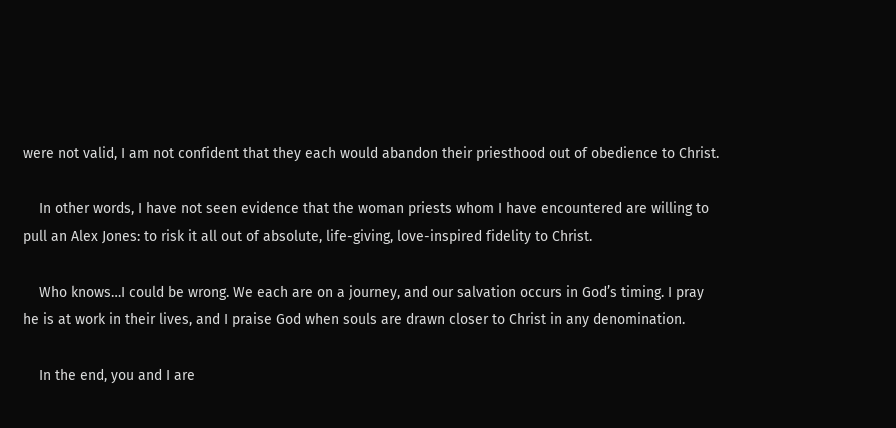were not valid, I am not confident that they each would abandon their priesthood out of obedience to Christ.

    In other words, I have not seen evidence that the woman priests whom I have encountered are willing to pull an Alex Jones: to risk it all out of absolute, life-giving, love-inspired fidelity to Christ.

    Who knows…I could be wrong. We each are on a journey, and our salvation occurs in God’s timing. I pray he is at work in their lives, and I praise God when souls are drawn closer to Christ in any denomination.

    In the end, you and I are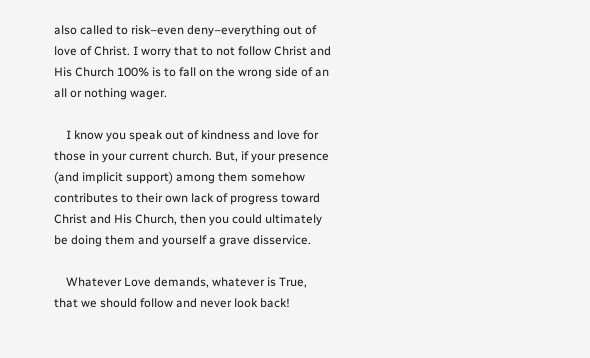also called to risk–even deny–everything out of love of Christ. I worry that to not follow Christ and His Church 100% is to fall on the wrong side of an all or nothing wager.

    I know you speak out of kindness and love for those in your current church. But, if your presence (and implicit support) among them somehow contributes to their own lack of progress toward Christ and His Church, then you could ultimately be doing them and yourself a grave disservice.

    Whatever Love demands, whatever is True, that we should follow and never look back!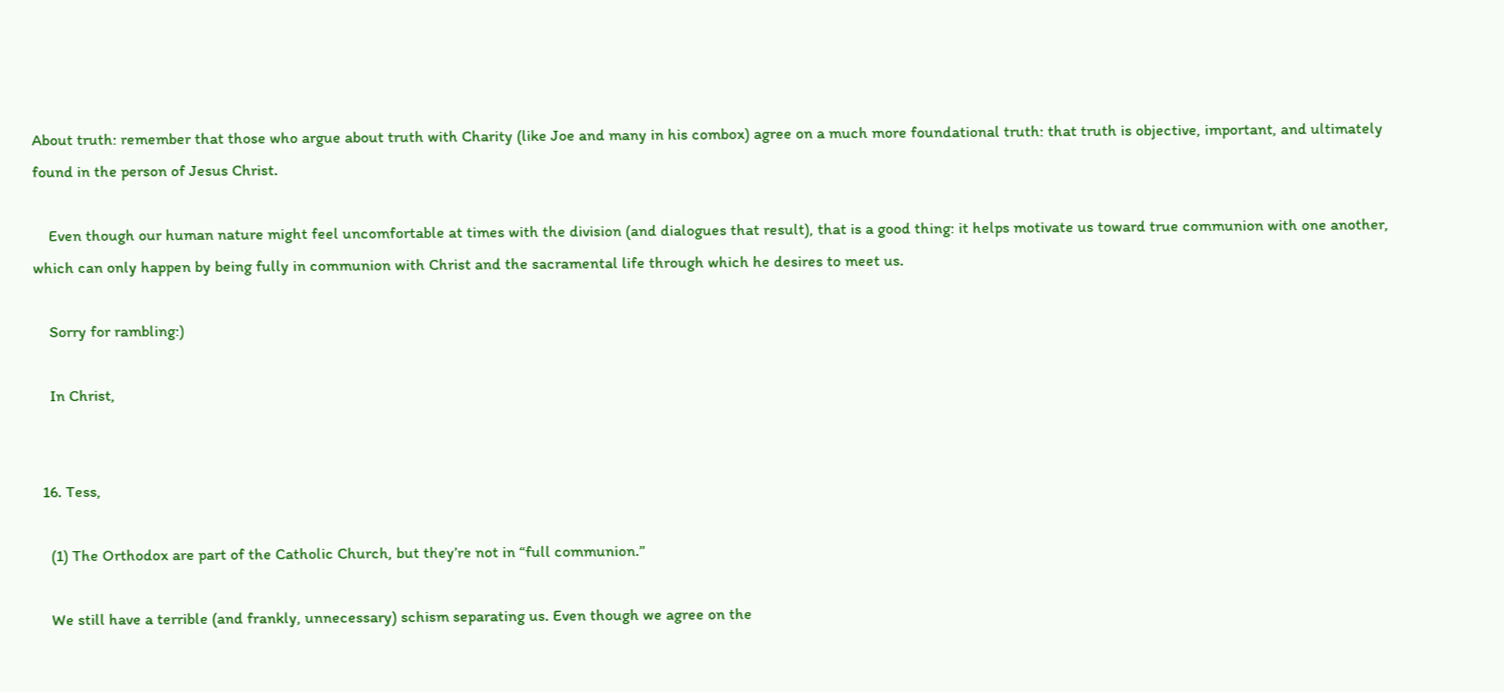About truth: remember that those who argue about truth with Charity (like Joe and many in his combox) agree on a much more foundational truth: that truth is objective, important, and ultimately found in the person of Jesus Christ.

    Even though our human nature might feel uncomfortable at times with the division (and dialogues that result), that is a good thing: it helps motivate us toward true communion with one another, which can only happen by being fully in communion with Christ and the sacramental life through which he desires to meet us.

    Sorry for rambling:)

    In Christ,


  16. Tess,

    (1) The Orthodox are part of the Catholic Church, but they’re not in “full communion.”

    We still have a terrible (and frankly, unnecessary) schism separating us. Even though we agree on the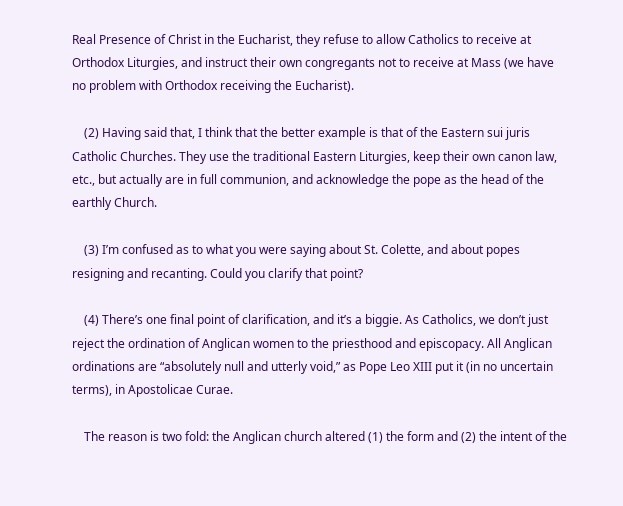Real Presence of Christ in the Eucharist, they refuse to allow Catholics to receive at Orthodox Liturgies, and instruct their own congregants not to receive at Mass (we have no problem with Orthodox receiving the Eucharist).

    (2) Having said that, I think that the better example is that of the Eastern sui juris Catholic Churches. They use the traditional Eastern Liturgies, keep their own canon law, etc., but actually are in full communion, and acknowledge the pope as the head of the earthly Church.

    (3) I’m confused as to what you were saying about St. Colette, and about popes resigning and recanting. Could you clarify that point?

    (4) There’s one final point of clarification, and it’s a biggie. As Catholics, we don’t just reject the ordination of Anglican women to the priesthood and episcopacy. All Anglican ordinations are “absolutely null and utterly void,” as Pope Leo XIII put it (in no uncertain terms), in Apostolicae Curae.

    The reason is two fold: the Anglican church altered (1) the form and (2) the intent of the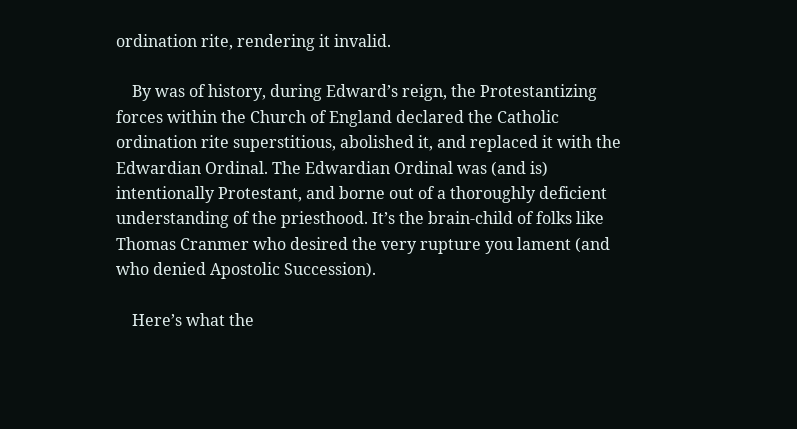ordination rite, rendering it invalid.

    By was of history, during Edward’s reign, the Protestantizing forces within the Church of England declared the Catholic ordination rite superstitious, abolished it, and replaced it with the Edwardian Ordinal. The Edwardian Ordinal was (and is) intentionally Protestant, and borne out of a thoroughly deficient understanding of the priesthood. It’s the brain-child of folks like Thomas Cranmer who desired the very rupture you lament (and who denied Apostolic Succession).

    Here’s what the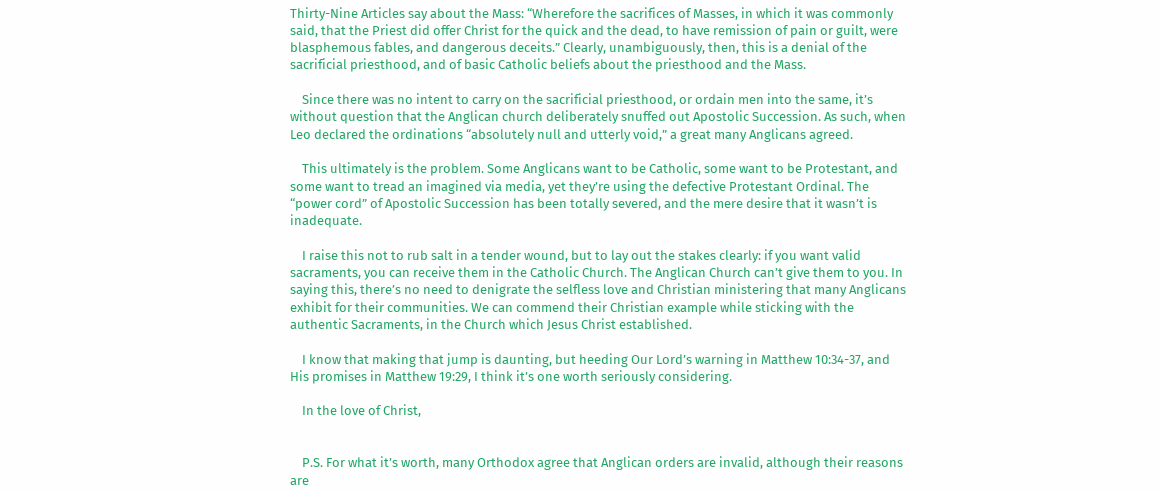Thirty-Nine Articles say about the Mass: “Wherefore the sacrifices of Masses, in which it was commonly said, that the Priest did offer Christ for the quick and the dead, to have remission of pain or guilt, were blasphemous fables, and dangerous deceits.” Clearly, unambiguously, then, this is a denial of the sacrificial priesthood, and of basic Catholic beliefs about the priesthood and the Mass.

    Since there was no intent to carry on the sacrificial priesthood, or ordain men into the same, it’s without question that the Anglican church deliberately snuffed out Apostolic Succession. As such, when Leo declared the ordinations “absolutely null and utterly void,” a great many Anglicans agreed.

    This ultimately is the problem. Some Anglicans want to be Catholic, some want to be Protestant, and some want to tread an imagined via media, yet they’re using the defective Protestant Ordinal. The “power cord” of Apostolic Succession has been totally severed, and the mere desire that it wasn’t is inadequate.

    I raise this not to rub salt in a tender wound, but to lay out the stakes clearly: if you want valid sacraments, you can receive them in the Catholic Church. The Anglican Church can’t give them to you. In saying this, there’s no need to denigrate the selfless love and Christian ministering that many Anglicans exhibit for their communities. We can commend their Christian example while sticking with the authentic Sacraments, in the Church which Jesus Christ established.

    I know that making that jump is daunting, but heeding Our Lord’s warning in Matthew 10:34-37, and His promises in Matthew 19:29, I think it’s one worth seriously considering.

    In the love of Christ,


    P.S. For what it’s worth, many Orthodox agree that Anglican orders are invalid, although their reasons are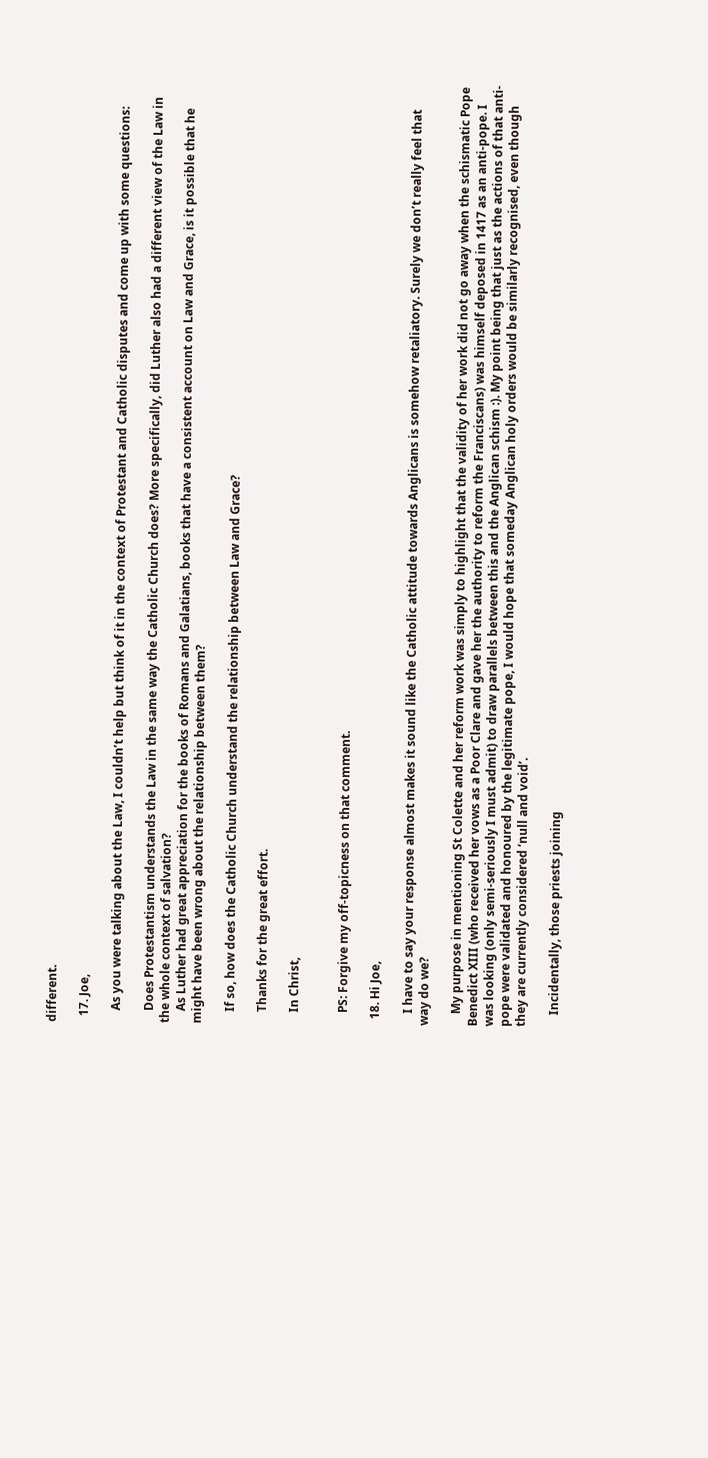different.

  17. Joe,

    As you were talking about the Law, I couldn’t help but think of it in the context of Protestant and Catholic disputes and come up with some questions:

    Does Protestantism understands the Law in the same way the Catholic Church does? More specifically, did Luther also had a different view of the Law in the whole context of salvation?
    As Luther had great appreciation for the books of Romans and Galatians, books that have a consistent account on Law and Grace, is it possible that he might have been wrong about the relationship between them?

    If so, how does the Catholic Church understand the relationship between Law and Grace?

    Thanks for the great effort.

    In Christ,


    PS: Forgive my off-topicness on that comment.

  18. Hi Joe,

    I have to say your response almost makes it sound like the Catholic attitude towards Anglicans is somehow retaliatory. Surely we don’t really feel that way do we?

    My purpose in mentioning St Colette and her reform work was simply to highlight that the validity of her work did not go away when the schismatic Pope Benedict XIII (who received her vows as a Poor Clare and gave her the authority to reform the Franciscans) was himself deposed in 1417 as an anti-pope. I was looking (only semi-seriously I must admit) to draw parallels between this and the Anglican schism :). My point being that just as the actions of that anti-pope were validated and honoured by the legitimate pope, I would hope that someday Anglican holy orders would be similarly recognised, even though they are currently considered ‘null and void’.

    Incidentally, those priests joining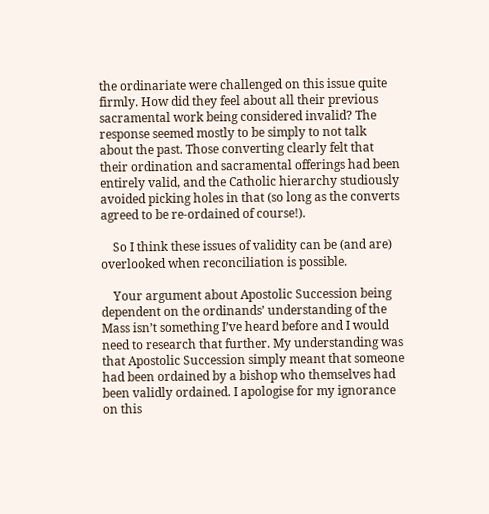the ordinariate were challenged on this issue quite firmly. How did they feel about all their previous sacramental work being considered invalid? The response seemed mostly to be simply to not talk about the past. Those converting clearly felt that their ordination and sacramental offerings had been entirely valid, and the Catholic hierarchy studiously avoided picking holes in that (so long as the converts agreed to be re-ordained of course!).

    So I think these issues of validity can be (and are) overlooked when reconciliation is possible.

    Your argument about Apostolic Succession being dependent on the ordinands’ understanding of the Mass isn’t something I’ve heard before and I would need to research that further. My understanding was that Apostolic Succession simply meant that someone had been ordained by a bishop who themselves had been validly ordained. I apologise for my ignorance on this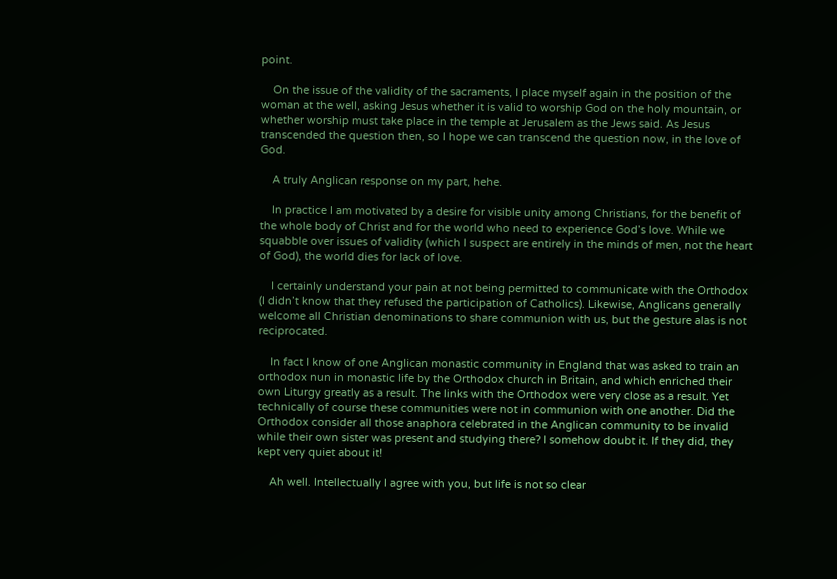point.

    On the issue of the validity of the sacraments, I place myself again in the position of the woman at the well, asking Jesus whether it is valid to worship God on the holy mountain, or whether worship must take place in the temple at Jerusalem as the Jews said. As Jesus transcended the question then, so I hope we can transcend the question now, in the love of God.

    A truly Anglican response on my part, hehe.

    In practice I am motivated by a desire for visible unity among Christians, for the benefit of the whole body of Christ and for the world who need to experience God’s love. While we squabble over issues of validity (which I suspect are entirely in the minds of men, not the heart of God), the world dies for lack of love.

    I certainly understand your pain at not being permitted to communicate with the Orthodox (I didn’t know that they refused the participation of Catholics). Likewise, Anglicans generally welcome all Christian denominations to share communion with us, but the gesture alas is not reciprocated.

    In fact I know of one Anglican monastic community in England that was asked to train an orthodox nun in monastic life by the Orthodox church in Britain, and which enriched their own Liturgy greatly as a result. The links with the Orthodox were very close as a result. Yet technically of course these communities were not in communion with one another. Did the Orthodox consider all those anaphora celebrated in the Anglican community to be invalid while their own sister was present and studying there? I somehow doubt it. If they did, they kept very quiet about it!

    Ah well. Intellectually I agree with you, but life is not so clear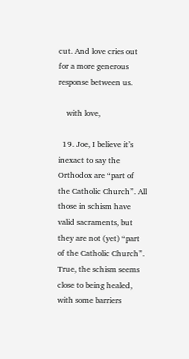cut. And love cries out for a more generous response between us.

    with love,

  19. Joe, I believe it’s inexact to say the Orthodox are “part of the Catholic Church”. All those in schism have valid sacraments, but they are not (yet) “part of the Catholic Church”. True, the schism seems close to being healed, with some barriers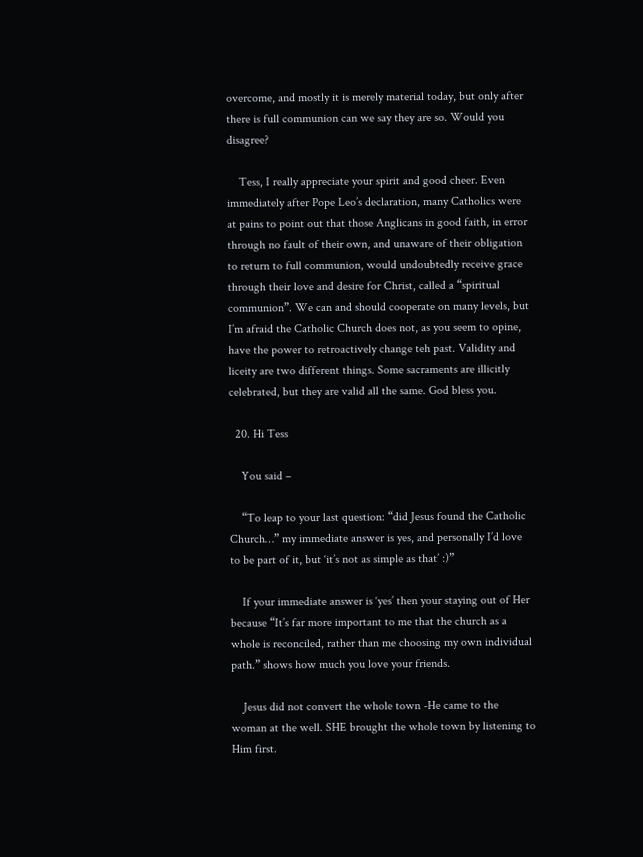overcome, and mostly it is merely material today, but only after there is full communion can we say they are so. Would you disagree?

    Tess, I really appreciate your spirit and good cheer. Even immediately after Pope Leo’s declaration, many Catholics were at pains to point out that those Anglicans in good faith, in error through no fault of their own, and unaware of their obligation to return to full communion, would undoubtedly receive grace through their love and desire for Christ, called a “spiritual communion”. We can and should cooperate on many levels, but I’m afraid the Catholic Church does not, as you seem to opine, have the power to retroactively change teh past. Validity and liceity are two different things. Some sacraments are illicitly celebrated, but they are valid all the same. God bless you.

  20. Hi Tess

    You said –

    “To leap to your last question: “did Jesus found the Catholic Church…” my immediate answer is yes, and personally I’d love to be part of it, but ‘it’s not as simple as that’ :)”

    If your immediate answer is ‘yes’ then your staying out of Her because “It’s far more important to me that the church as a whole is reconciled, rather than me choosing my own individual path.” shows how much you love your friends.

    Jesus did not convert the whole town -He came to the woman at the well. SHE brought the whole town by listening to Him first.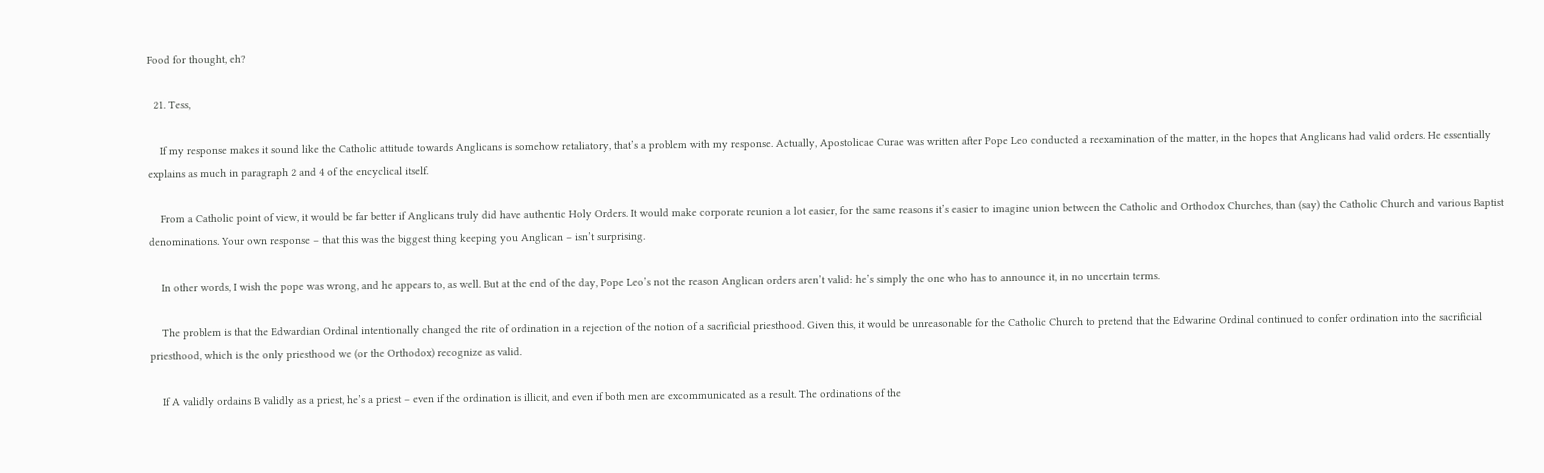Food for thought, eh?

  21. Tess,

    If my response makes it sound like the Catholic attitude towards Anglicans is somehow retaliatory, that’s a problem with my response. Actually, Apostolicae Curae was written after Pope Leo conducted a reexamination of the matter, in the hopes that Anglicans had valid orders. He essentially explains as much in paragraph 2 and 4 of the encyclical itself.

    From a Catholic point of view, it would be far better if Anglicans truly did have authentic Holy Orders. It would make corporate reunion a lot easier, for the same reasons it’s easier to imagine union between the Catholic and Orthodox Churches, than (say) the Catholic Church and various Baptist denominations. Your own response – that this was the biggest thing keeping you Anglican – isn’t surprising.

    In other words, I wish the pope was wrong, and he appears to, as well. But at the end of the day, Pope Leo’s not the reason Anglican orders aren’t valid: he’s simply the one who has to announce it, in no uncertain terms.

    The problem is that the Edwardian Ordinal intentionally changed the rite of ordination in a rejection of the notion of a sacrificial priesthood. Given this, it would be unreasonable for the Catholic Church to pretend that the Edwarine Ordinal continued to confer ordination into the sacrificial priesthood, which is the only priesthood we (or the Orthodox) recognize as valid.

    If A validly ordains B validly as a priest, he’s a priest – even if the ordination is illicit, and even if both men are excommunicated as a result. The ordinations of the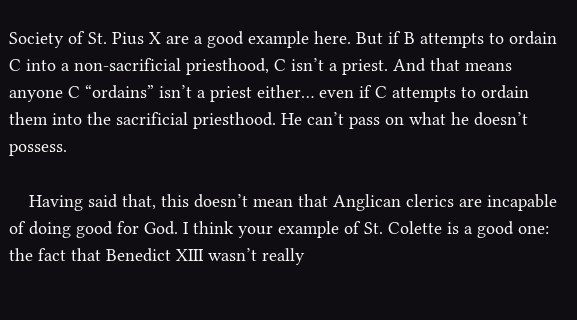Society of St. Pius X are a good example here. But if B attempts to ordain C into a non-sacrificial priesthood, C isn’t a priest. And that means anyone C “ordains” isn’t a priest either… even if C attempts to ordain them into the sacrificial priesthood. He can’t pass on what he doesn’t possess.

    Having said that, this doesn’t mean that Anglican clerics are incapable of doing good for God. I think your example of St. Colette is a good one: the fact that Benedict XIII wasn’t really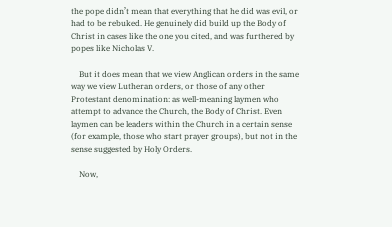the pope didn’t mean that everything that he did was evil, or had to be rebuked. He genuinely did build up the Body of Christ in cases like the one you cited, and was furthered by popes like Nicholas V.

    But it does mean that we view Anglican orders in the same way we view Lutheran orders, or those of any other Protestant denomination: as well-meaning laymen who attempt to advance the Church, the Body of Christ. Even laymen can be leaders within the Church in a certain sense (for example, those who start prayer groups), but not in the sense suggested by Holy Orders.

    Now,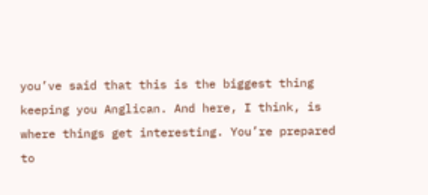you’ve said that this is the biggest thing keeping you Anglican. And here, I think, is where things get interesting. You’re prepared to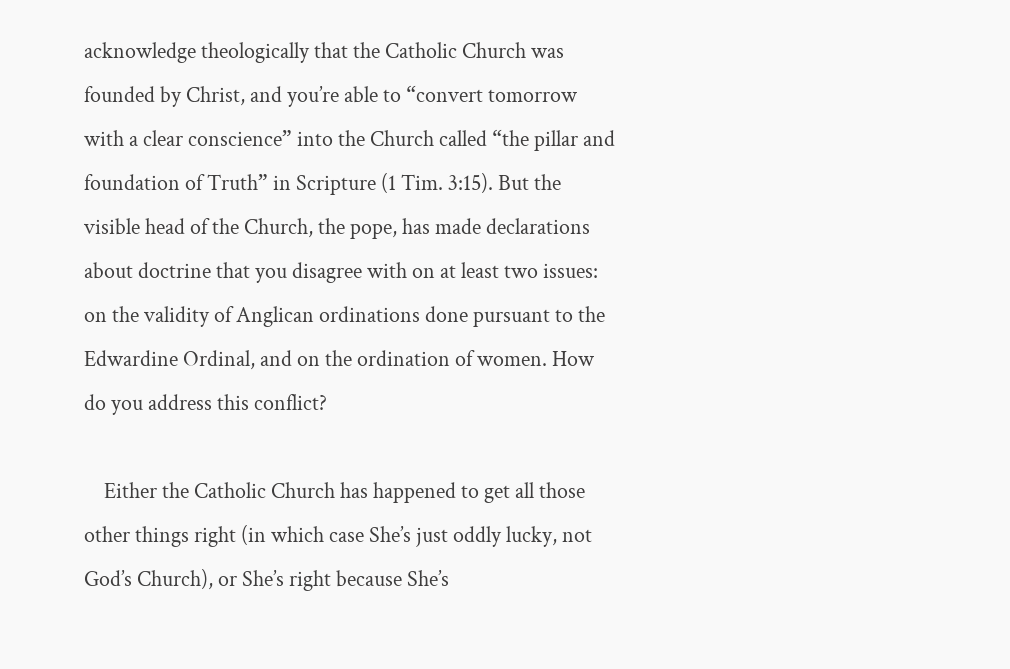acknowledge theologically that the Catholic Church was founded by Christ, and you’re able to “convert tomorrow with a clear conscience” into the Church called “the pillar and foundation of Truth” in Scripture (1 Tim. 3:15). But the visible head of the Church, the pope, has made declarations about doctrine that you disagree with on at least two issues: on the validity of Anglican ordinations done pursuant to the Edwardine Ordinal, and on the ordination of women. How do you address this conflict?

    Either the Catholic Church has happened to get all those other things right (in which case She’s just oddly lucky, not God’s Church), or She’s right because She’s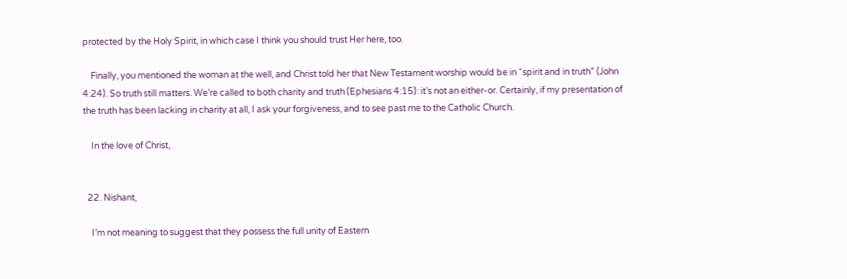protected by the Holy Spirit, in which case I think you should trust Her here, too.

    Finally, you mentioned the woman at the well, and Christ told her that New Testament worship would be in “spirit and in truth” (John 4:24). So truth still matters. We’re called to both charity and truth (Ephesians 4:15): it’s not an either-or. Certainly, if my presentation of the truth has been lacking in charity at all, I ask your forgiveness, and to see past me to the Catholic Church.

    In the love of Christ,


  22. Nishant,

    I’m not meaning to suggest that they possess the full unity of Eastern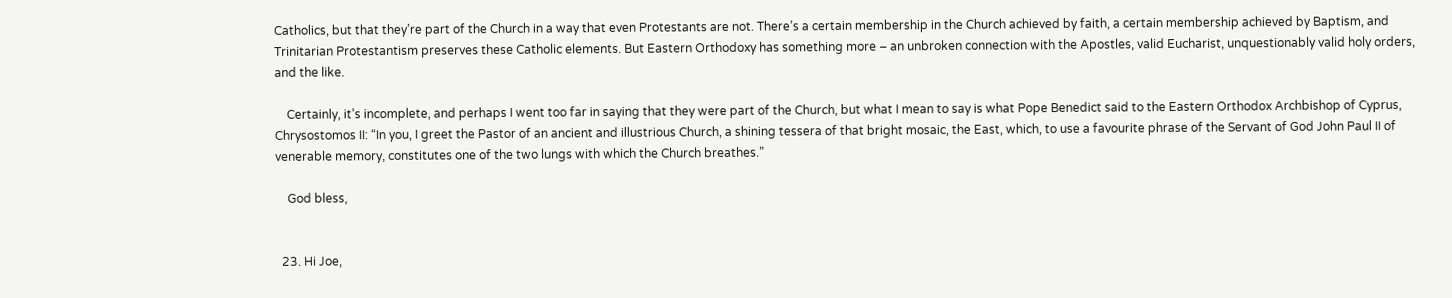Catholics, but that they’re part of the Church in a way that even Protestants are not. There’s a certain membership in the Church achieved by faith, a certain membership achieved by Baptism, and Trinitarian Protestantism preserves these Catholic elements. But Eastern Orthodoxy has something more – an unbroken connection with the Apostles, valid Eucharist, unquestionably valid holy orders, and the like.

    Certainly, it’s incomplete, and perhaps I went too far in saying that they were part of the Church, but what I mean to say is what Pope Benedict said to the Eastern Orthodox Archbishop of Cyprus, Chrysostomos II: “In you, I greet the Pastor of an ancient and illustrious Church, a shining tessera of that bright mosaic, the East, which, to use a favourite phrase of the Servant of God John Paul II of venerable memory, constitutes one of the two lungs with which the Church breathes.”

    God bless,


  23. Hi Joe,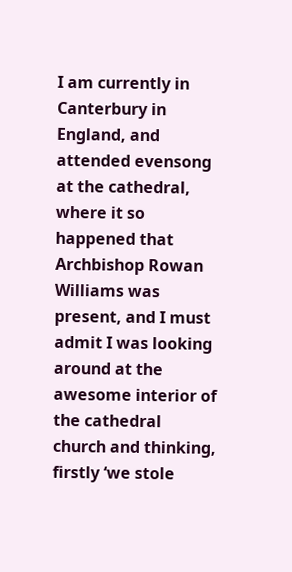I am currently in Canterbury in England, and attended evensong at the cathedral, where it so happened that Archbishop Rowan Williams was present, and I must admit I was looking around at the awesome interior of the cathedral church and thinking, firstly ‘we stole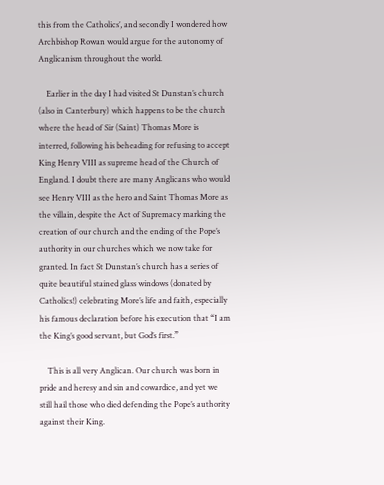this from the Catholics’, and secondly I wondered how Archbishop Rowan would argue for the autonomy of Anglicanism throughout the world.

    Earlier in the day I had visited St Dunstan’s church (also in Canterbury) which happens to be the church where the head of Sir (Saint) Thomas More is interred, following his beheading for refusing to accept King Henry VIII as supreme head of the Church of England. I doubt there are many Anglicans who would see Henry VIII as the hero and Saint Thomas More as the villain, despite the Act of Supremacy marking the creation of our church and the ending of the Pope’s authority in our churches which we now take for granted. In fact St Dunstan’s church has a series of quite beautiful stained glass windows (donated by Catholics!) celebrating More’s life and faith, especially his famous declaration before his execution that “I am the King’s good servant, but God’s first.”

    This is all very Anglican. Our church was born in pride and heresy and sin and cowardice, and yet we still hail those who died defending the Pope’s authority against their King.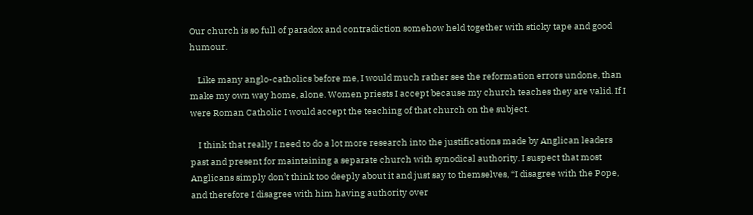Our church is so full of paradox and contradiction somehow held together with sticky tape and good humour.

    Like many anglo-catholics before me, I would much rather see the reformation errors undone, than make my own way home, alone. Women priests I accept because my church teaches they are valid. If I were Roman Catholic I would accept the teaching of that church on the subject.

    I think that really I need to do a lot more research into the justifications made by Anglican leaders past and present for maintaining a separate church with synodical authority. I suspect that most Anglicans simply don’t think too deeply about it and just say to themselves, “I disagree with the Pope, and therefore I disagree with him having authority over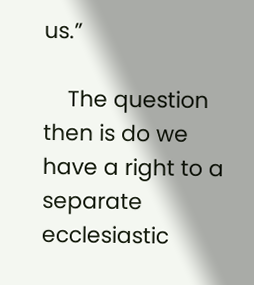us.”

    The question then is do we have a right to a separate ecclesiastic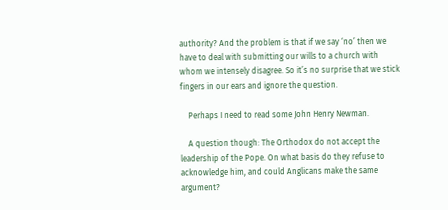authority? And the problem is that if we say ‘no’ then we have to deal with submitting our wills to a church with whom we intensely disagree. So it’s no surprise that we stick fingers in our ears and ignore the question.

    Perhaps I need to read some John Henry Newman.

    A question though: The Orthodox do not accept the leadership of the Pope. On what basis do they refuse to acknowledge him, and could Anglicans make the same argument?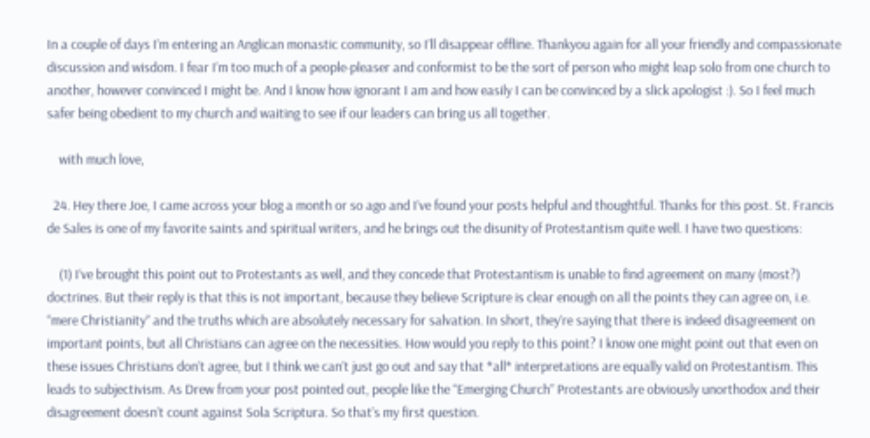In a couple of days I’m entering an Anglican monastic community, so I’ll disappear offline. Thankyou again for all your friendly and compassionate discussion and wisdom. I fear I’m too much of a people-pleaser and conformist to be the sort of person who might leap solo from one church to another, however convinced I might be. And I know how ignorant I am and how easily I can be convinced by a slick apologist :). So I feel much safer being obedient to my church and waiting to see if our leaders can bring us all together.

    with much love,

  24. Hey there Joe, I came across your blog a month or so ago and I’ve found your posts helpful and thoughtful. Thanks for this post. St. Francis de Sales is one of my favorite saints and spiritual writers, and he brings out the disunity of Protestantism quite well. I have two questions:

    (1) I’ve brought this point out to Protestants as well, and they concede that Protestantism is unable to find agreement on many (most?) doctrines. But their reply is that this is not important, because they believe Scripture is clear enough on all the points they can agree on, i.e. “mere Christianity” and the truths which are absolutely necessary for salvation. In short, they’re saying that there is indeed disagreement on important points, but all Christians can agree on the necessities. How would you reply to this point? I know one might point out that even on these issues Christians don’t agree, but I think we can’t just go out and say that *all* interpretations are equally valid on Protestantism. This leads to subjectivism. As Drew from your post pointed out, people like the “Emerging Church” Protestants are obviously unorthodox and their disagreement doesn’t count against Sola Scriptura. So that’s my first question.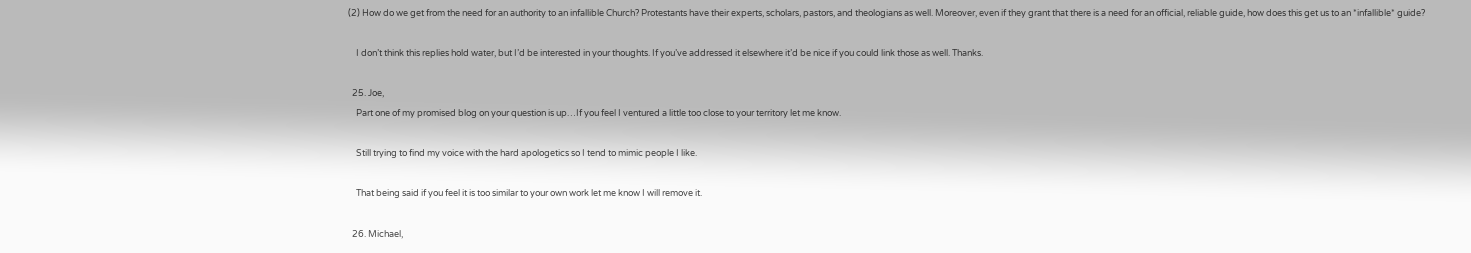(2) How do we get from the need for an authority to an infallible Church? Protestants have their experts, scholars, pastors, and theologians as well. Moreover, even if they grant that there is a need for an official, reliable guide, how does this get us to an *infallible* guide?

    I don’t think this replies hold water, but I’d be interested in your thoughts. If you’ve addressed it elsewhere it’d be nice if you could link those as well. Thanks.

  25. Joe,
    Part one of my promised blog on your question is up…If you feel I ventured a little too close to your territory let me know.

    Still trying to find my voice with the hard apologetics so I tend to mimic people I like.

    That being said if you feel it is too similar to your own work let me know I will remove it.

  26. Michael,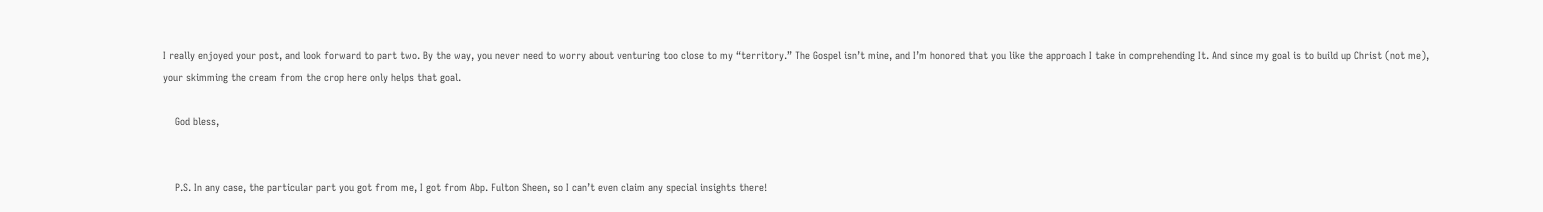I really enjoyed your post, and look forward to part two. By the way, you never need to worry about venturing too close to my “territory.” The Gospel isn’t mine, and I’m honored that you like the approach I take in comprehending It. And since my goal is to build up Christ (not me), your skimming the cream from the crop here only helps that goal.

    God bless,


    P.S. In any case, the particular part you got from me, I got from Abp. Fulton Sheen, so I can’t even claim any special insights there!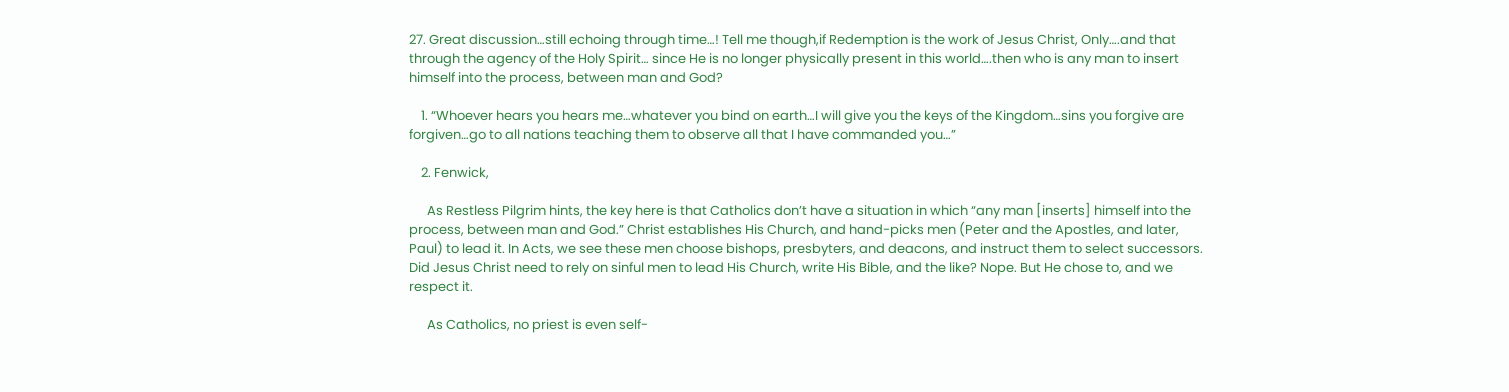27. Great discussion…still echoing through time…! Tell me though,if Redemption is the work of Jesus Christ, Only….and that through the agency of the Holy Spirit… since He is no longer physically present in this world….then who is any man to insert himself into the process, between man and God?

    1. “Whoever hears you hears me…whatever you bind on earth…I will give you the keys of the Kingdom…sins you forgive are forgiven…go to all nations teaching them to observe all that I have commanded you…”

    2. Fenwick,

      As Restless Pilgrim hints, the key here is that Catholics don’t have a situation in which “any man [inserts] himself into the process, between man and God.” Christ establishes His Church, and hand-picks men (Peter and the Apostles, and later, Paul) to lead it. In Acts, we see these men choose bishops, presbyters, and deacons, and instruct them to select successors. Did Jesus Christ need to rely on sinful men to lead His Church, write His Bible, and the like? Nope. But He chose to, and we respect it.

      As Catholics, no priest is even self-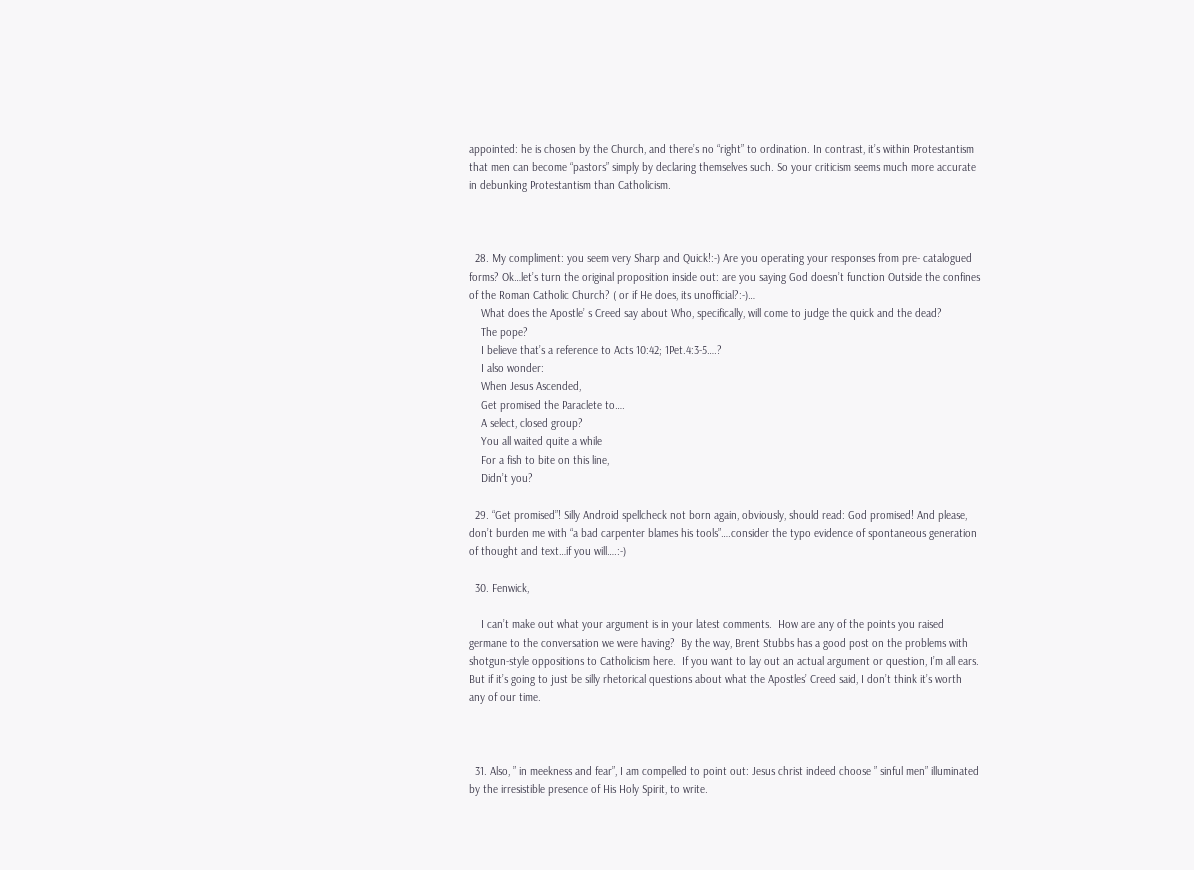appointed: he is chosen by the Church, and there’s no “right” to ordination. In contrast, it’s within Protestantism that men can become “pastors” simply by declaring themselves such. So your criticism seems much more accurate in debunking Protestantism than Catholicism.



  28. My compliment: you seem very Sharp and Quick!:-) Are you operating your responses from pre- catalogued forms? Ok…let’s turn the original proposition inside out: are you saying God doesn’t function Outside the confines of the Roman Catholic Church? ( or if He does, its unofficial?:-)…
    What does the Apostle’ s Creed say about Who, specifically, will come to judge the quick and the dead?
    The pope?
    I believe that’s a reference to Acts 10:42; 1Pet.4:3-5….?
    I also wonder:
    When Jesus Ascended,
    Get promised the Paraclete to….
    A select, closed group?
    You all waited quite a while
    For a fish to bite on this line,
    Didn’t you?

  29. “Get promised”! Silly Android spellcheck not born again, obviously, should read: God promised! And please, don’t burden me with “a bad carpenter blames his tools”….consider the typo evidence of spontaneous generation of thought and text…if you will….:-)

  30. Fenwick,

    I can’t make out what your argument is in your latest comments.  How are any of the points you raised germane to the conversation we were having?  By the way, Brent Stubbs has a good post on the problems with shotgun-style oppositions to Catholicism here.  If you want to lay out an actual argument or question, I’m all ears.  But if it’s going to just be silly rhetorical questions about what the Apostles’ Creed said, I don’t think it’s worth any of our time.



  31. Also, ” in meekness and fear”, I am compelled to point out: Jesus christ indeed choose ” sinful men” illuminated by the irresistible presence of His Holy Spirit, to write.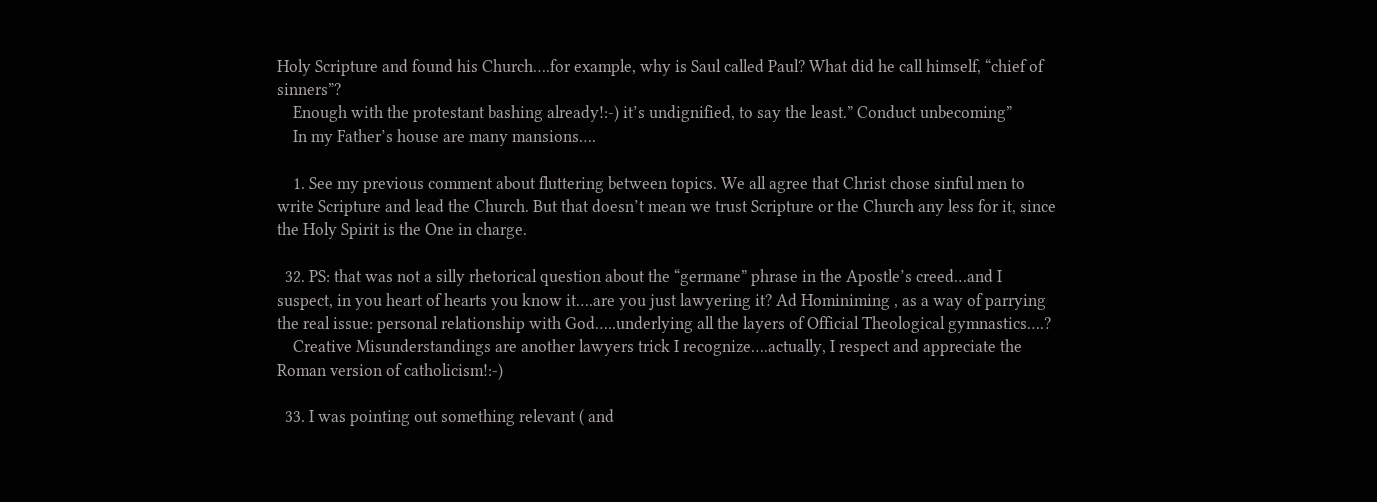Holy Scripture and found his Church….for example, why is Saul called Paul? What did he call himself, “chief of sinners”?
    Enough with the protestant bashing already!:-) it’s undignified, to say the least.” Conduct unbecoming”
    In my Father’s house are many mansions….

    1. See my previous comment about fluttering between topics. We all agree that Christ chose sinful men to write Scripture and lead the Church. But that doesn’t mean we trust Scripture or the Church any less for it, since the Holy Spirit is the One in charge.

  32. PS: that was not a silly rhetorical question about the “germane” phrase in the Apostle’s creed…and I suspect, in you heart of hearts you know it….are you just lawyering it? Ad Hominiming , as a way of parrying the real issue: personal relationship with God…..underlying all the layers of Official Theological gymnastics….?
    Creative Misunderstandings are another lawyers trick I recognize….actually, I respect and appreciate the Roman version of catholicism!:-)

  33. I was pointing out something relevant ( and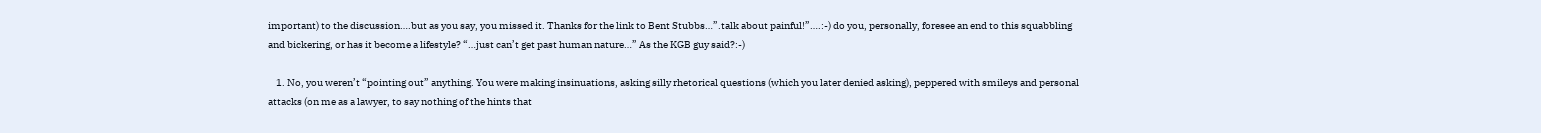important) to the discussion….but as you say, you missed it. Thanks for the link to Bent Stubbs…”.talk about painful!”….:-) do you, personally, foresee an end to this squabbling and bickering, or has it become a lifestyle? “…just can’t get past human nature…” As the KGB guy said?:-)

    1. No, you weren’t “pointing out” anything. You were making insinuations, asking silly rhetorical questions (which you later denied asking), peppered with smileys and personal attacks (on me as a lawyer, to say nothing of the hints that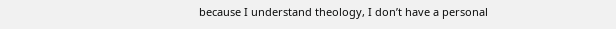because I understand theology, I don’t have a personal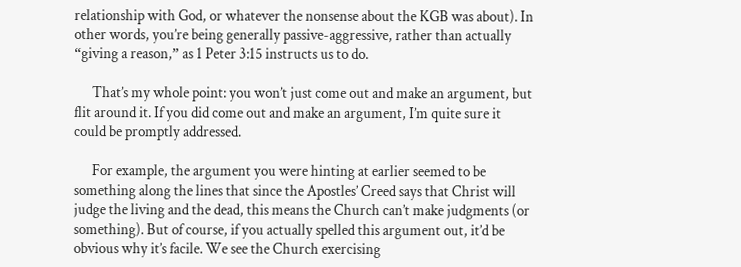relationship with God, or whatever the nonsense about the KGB was about). In other words, you’re being generally passive-aggressive, rather than actually “giving a reason,” as 1 Peter 3:15 instructs us to do.

      That’s my whole point: you won’t just come out and make an argument, but flit around it. If you did come out and make an argument, I’m quite sure it could be promptly addressed.

      For example, the argument you were hinting at earlier seemed to be something along the lines that since the Apostles’ Creed says that Christ will judge the living and the dead, this means the Church can’t make judgments (or something). But of course, if you actually spelled this argument out, it’d be obvious why it’s facile. We see the Church exercising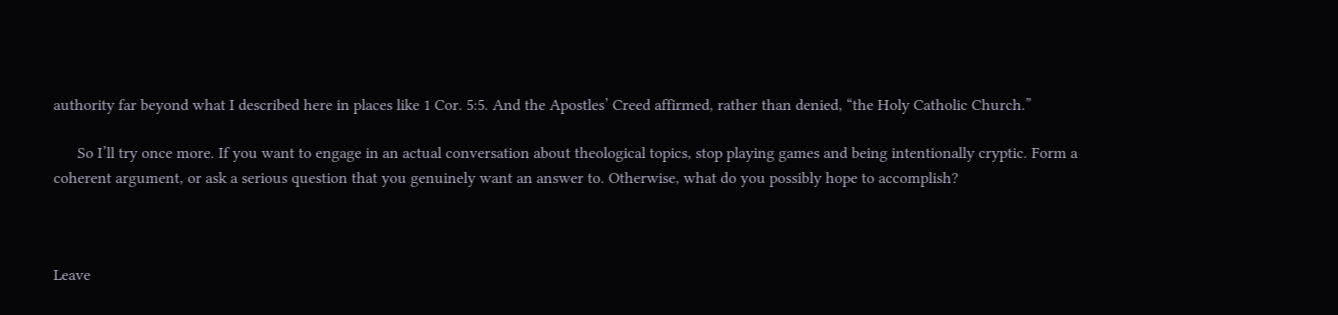authority far beyond what I described here in places like 1 Cor. 5:5. And the Apostles’ Creed affirmed, rather than denied, “the Holy Catholic Church.”

      So I’ll try once more. If you want to engage in an actual conversation about theological topics, stop playing games and being intentionally cryptic. Form a coherent argument, or ask a serious question that you genuinely want an answer to. Otherwise, what do you possibly hope to accomplish?



Leave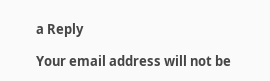a Reply

Your email address will not be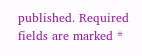published. Required fields are marked *